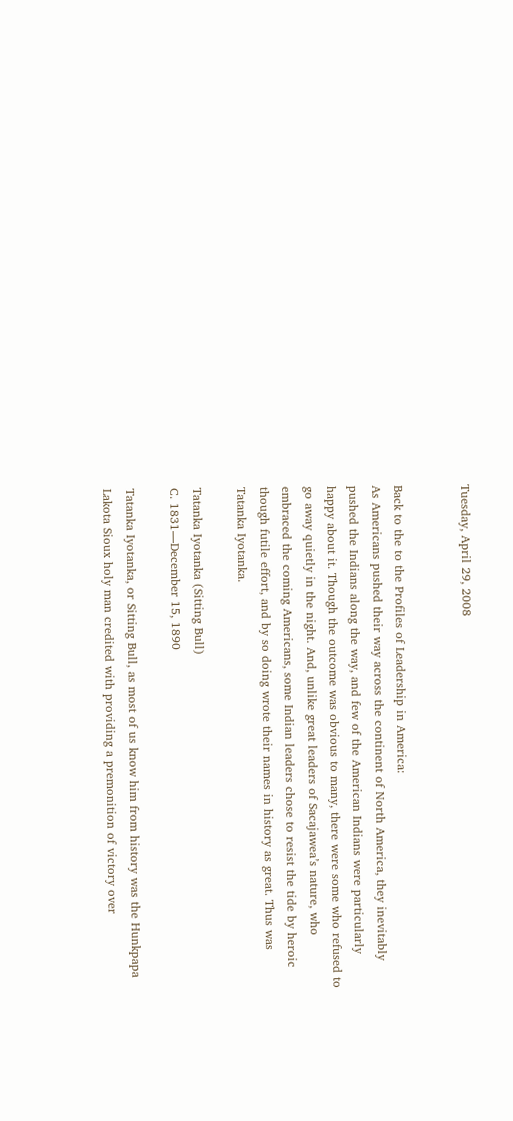Tuesday, April 29, 2008


Back to the to the Profiles of Leadership in America:
As Americans pushed their way across the continent of North America, they inevitably pushed the Indians along the way, and few of the American Indians were particularly happy about it. Though the outcome was obvious to many, there were some who refused to go away quietly in the night. And, unlike great leaders of Sacajawea’s nature, who embraced the coming Americans, some Indian leaders chose to resist the tide by heroic though futile effort, and by so doing wrote their names in history as great. Thus was Tatanka Iyotanka.

Tatanka Iyotanka (Sitting Bull)
C. 1831—December 15, 1890

Tatanka Iyotanka, or Sitting Bull, as most of us know him from history was the Hunkpapa Lakota Sioux holy man credited with providing a premonition of victory over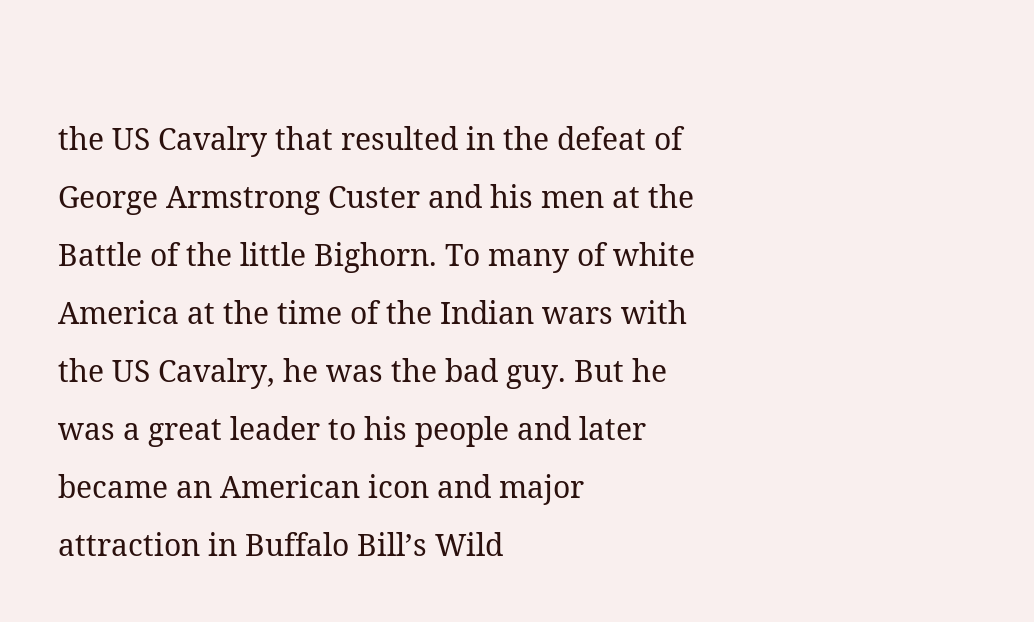the US Cavalry that resulted in the defeat of George Armstrong Custer and his men at the Battle of the little Bighorn. To many of white America at the time of the Indian wars with the US Cavalry, he was the bad guy. But he was a great leader to his people and later became an American icon and major attraction in Buffalo Bill’s Wild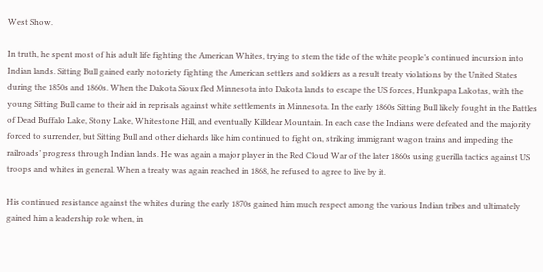West Show.

In truth, he spent most of his adult life fighting the American Whites, trying to stem the tide of the white people’s continued incursion into Indian lands. Sitting Bull gained early notoriety fighting the American settlers and soldiers as a result treaty violations by the United States during the 1850s and 1860s. When the Dakota Sioux fled Minnesota into Dakota lands to escape the US forces, Hunkpapa Lakotas, with the young Sitting Bull came to their aid in reprisals against white settlements in Minnesota. In the early 1860s Sitting Bull likely fought in the Battles of Dead Buffalo Lake, Stony Lake, Whitestone Hill, and eventually Killdear Mountain. In each case the Indians were defeated and the majority forced to surrender, but Sitting Bull and other diehards like him continued to fight on, striking immigrant wagon trains and impeding the railroads’ progress through Indian lands. He was again a major player in the Red Cloud War of the later 1860s using guerilla tactics against US troops and whites in general. When a treaty was again reached in 1868, he refused to agree to live by it.

His continued resistance against the whites during the early 1870s gained him much respect among the various Indian tribes and ultimately gained him a leadership role when, in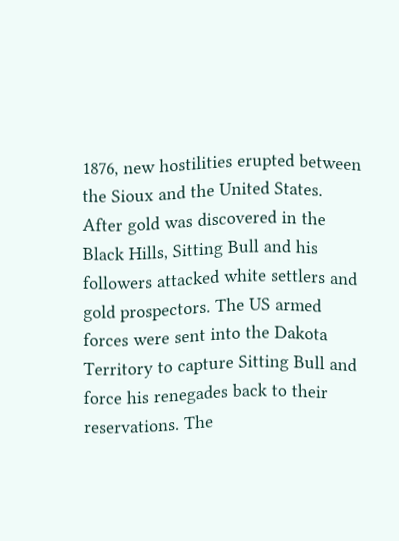1876, new hostilities erupted between the Sioux and the United States. After gold was discovered in the Black Hills, Sitting Bull and his followers attacked white settlers and gold prospectors. The US armed forces were sent into the Dakota Territory to capture Sitting Bull and force his renegades back to their reservations. The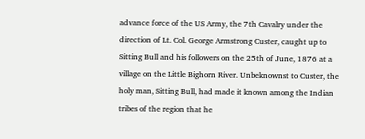advance force of the US Army, the 7th Cavalry under the direction of Lt. Col. George Armstrong Custer, caught up to Sitting Bull and his followers on the 25th of June, 1876 at a village on the Little Bighorn River. Unbeknownst to Custer, the holy man, Sitting Bull, had made it known among the Indian tribes of the region that he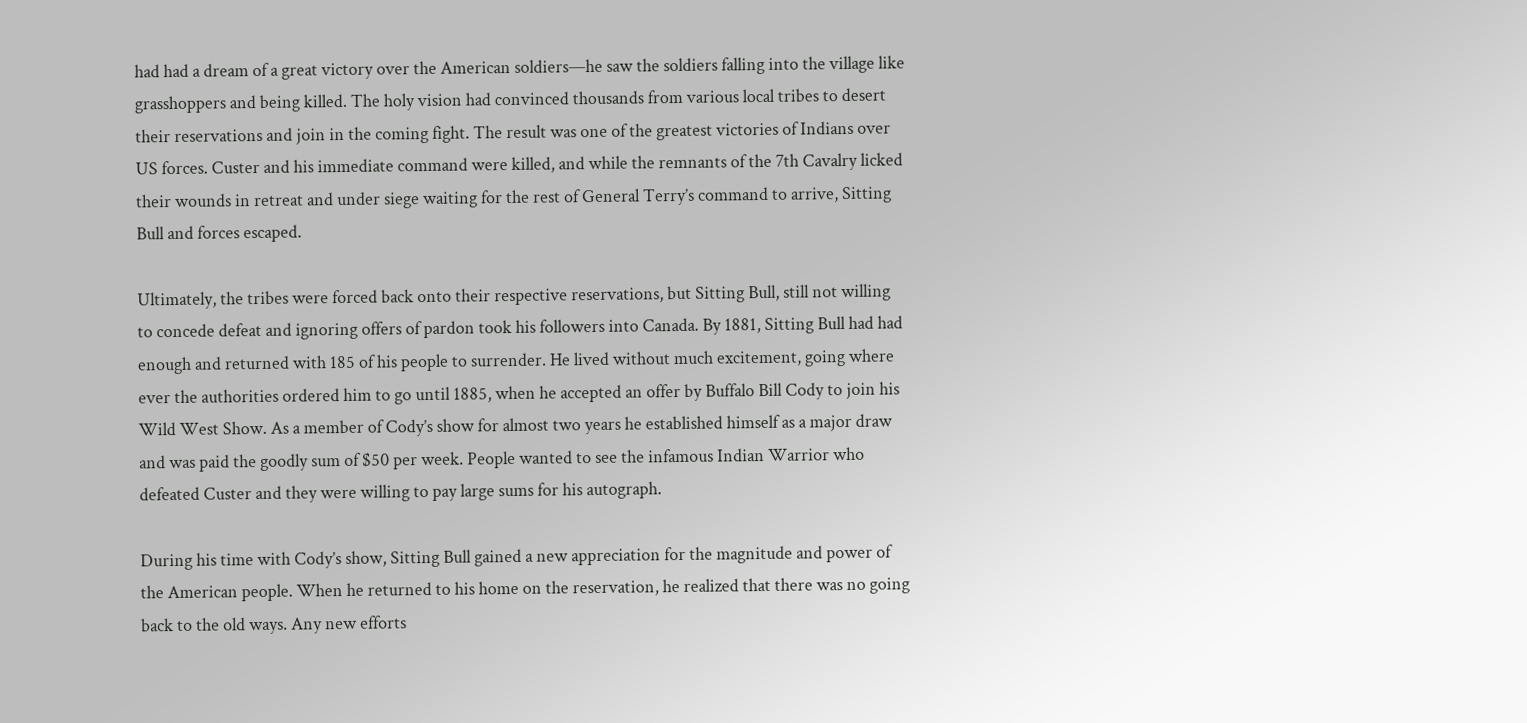had had a dream of a great victory over the American soldiers—he saw the soldiers falling into the village like grasshoppers and being killed. The holy vision had convinced thousands from various local tribes to desert their reservations and join in the coming fight. The result was one of the greatest victories of Indians over US forces. Custer and his immediate command were killed, and while the remnants of the 7th Cavalry licked their wounds in retreat and under siege waiting for the rest of General Terry’s command to arrive, Sitting Bull and forces escaped.

Ultimately, the tribes were forced back onto their respective reservations, but Sitting Bull, still not willing to concede defeat and ignoring offers of pardon took his followers into Canada. By 1881, Sitting Bull had had enough and returned with 185 of his people to surrender. He lived without much excitement, going where ever the authorities ordered him to go until 1885, when he accepted an offer by Buffalo Bill Cody to join his Wild West Show. As a member of Cody’s show for almost two years he established himself as a major draw and was paid the goodly sum of $50 per week. People wanted to see the infamous Indian Warrior who defeated Custer and they were willing to pay large sums for his autograph.

During his time with Cody’s show, Sitting Bull gained a new appreciation for the magnitude and power of the American people. When he returned to his home on the reservation, he realized that there was no going back to the old ways. Any new efforts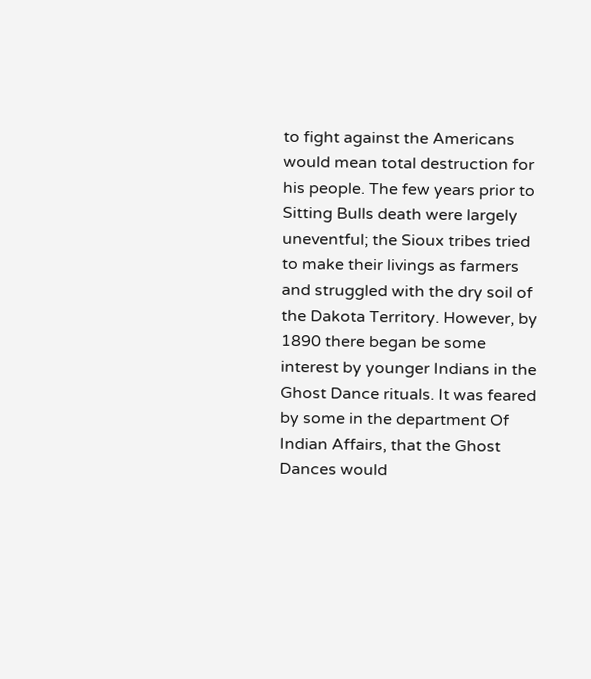to fight against the Americans would mean total destruction for his people. The few years prior to Sitting Bulls death were largely uneventful; the Sioux tribes tried to make their livings as farmers and struggled with the dry soil of the Dakota Territory. However, by 1890 there began be some interest by younger Indians in the Ghost Dance rituals. It was feared by some in the department Of Indian Affairs, that the Ghost Dances would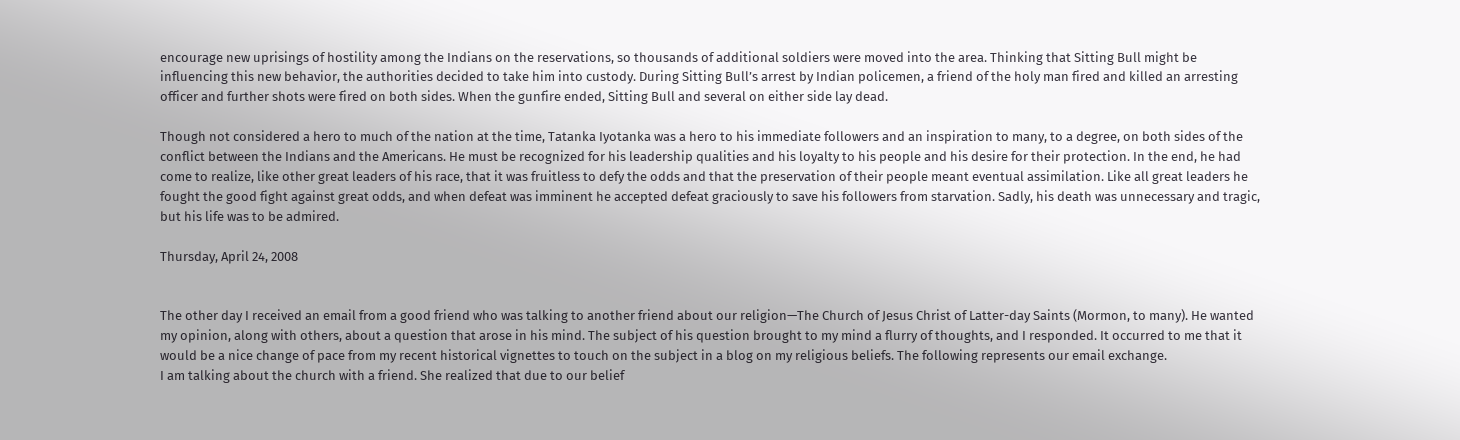encourage new uprisings of hostility among the Indians on the reservations, so thousands of additional soldiers were moved into the area. Thinking that Sitting Bull might be influencing this new behavior, the authorities decided to take him into custody. During Sitting Bull’s arrest by Indian policemen, a friend of the holy man fired and killed an arresting officer and further shots were fired on both sides. When the gunfire ended, Sitting Bull and several on either side lay dead.

Though not considered a hero to much of the nation at the time, Tatanka Iyotanka was a hero to his immediate followers and an inspiration to many, to a degree, on both sides of the conflict between the Indians and the Americans. He must be recognized for his leadership qualities and his loyalty to his people and his desire for their protection. In the end, he had come to realize, like other great leaders of his race, that it was fruitless to defy the odds and that the preservation of their people meant eventual assimilation. Like all great leaders he fought the good fight against great odds, and when defeat was imminent he accepted defeat graciously to save his followers from starvation. Sadly, his death was unnecessary and tragic, but his life was to be admired.

Thursday, April 24, 2008


The other day I received an email from a good friend who was talking to another friend about our religion—The Church of Jesus Christ of Latter-day Saints (Mormon, to many). He wanted my opinion, along with others, about a question that arose in his mind. The subject of his question brought to my mind a flurry of thoughts, and I responded. It occurred to me that it would be a nice change of pace from my recent historical vignettes to touch on the subject in a blog on my religious beliefs. The following represents our email exchange.
I am talking about the church with a friend. She realized that due to our belief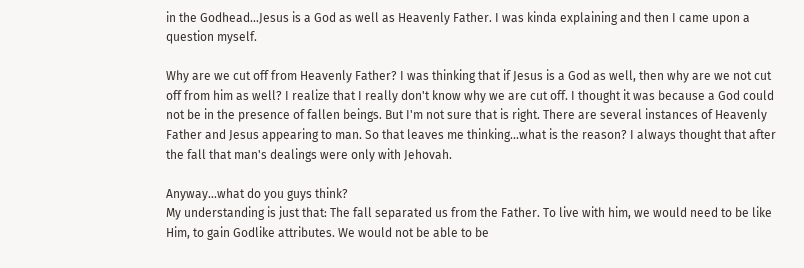in the Godhead...Jesus is a God as well as Heavenly Father. I was kinda explaining and then I came upon a question myself.

Why are we cut off from Heavenly Father? I was thinking that if Jesus is a God as well, then why are we not cut off from him as well? I realize that I really don't know why we are cut off. I thought it was because a God could not be in the presence of fallen beings. But I'm not sure that is right. There are several instances of Heavenly Father and Jesus appearing to man. So that leaves me thinking...what is the reason? I always thought that after the fall that man's dealings were only with Jehovah.

Anyway...what do you guys think?
My understanding is just that: The fall separated us from the Father. To live with him, we would need to be like Him, to gain Godlike attributes. We would not be able to be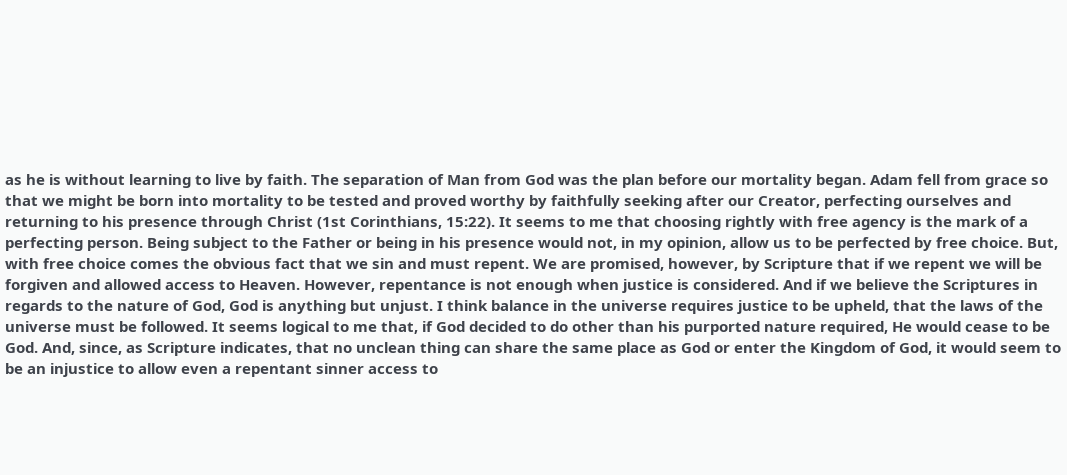as he is without learning to live by faith. The separation of Man from God was the plan before our mortality began. Adam fell from grace so that we might be born into mortality to be tested and proved worthy by faithfully seeking after our Creator, perfecting ourselves and returning to his presence through Christ (1st Corinthians, 15:22). It seems to me that choosing rightly with free agency is the mark of a perfecting person. Being subject to the Father or being in his presence would not, in my opinion, allow us to be perfected by free choice. But, with free choice comes the obvious fact that we sin and must repent. We are promised, however, by Scripture that if we repent we will be forgiven and allowed access to Heaven. However, repentance is not enough when justice is considered. And if we believe the Scriptures in regards to the nature of God, God is anything but unjust. I think balance in the universe requires justice to be upheld, that the laws of the universe must be followed. It seems logical to me that, if God decided to do other than his purported nature required, He would cease to be God. And, since, as Scripture indicates, that no unclean thing can share the same place as God or enter the Kingdom of God, it would seem to be an injustice to allow even a repentant sinner access to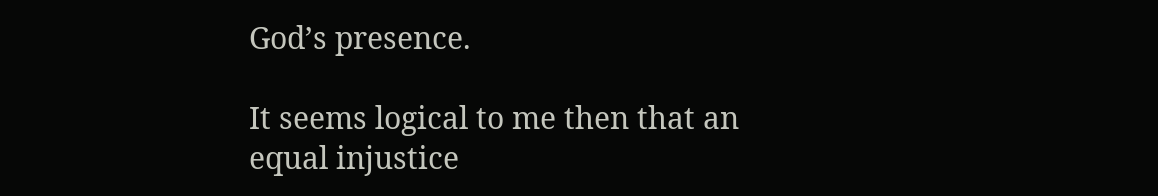God’s presence.

It seems logical to me then that an equal injustice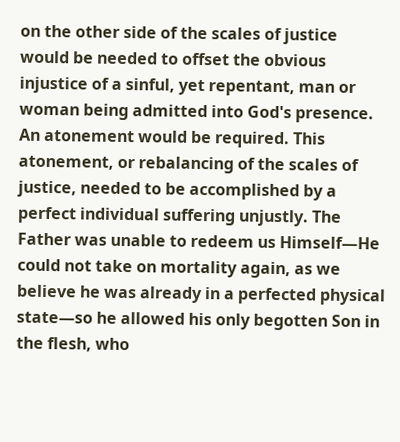on the other side of the scales of justice would be needed to offset the obvious injustice of a sinful, yet repentant, man or woman being admitted into God's presence. An atonement would be required. This atonement, or rebalancing of the scales of justice, needed to be accomplished by a perfect individual suffering unjustly. The Father was unable to redeem us Himself—He could not take on mortality again, as we believe he was already in a perfected physical state—so he allowed his only begotten Son in the flesh, who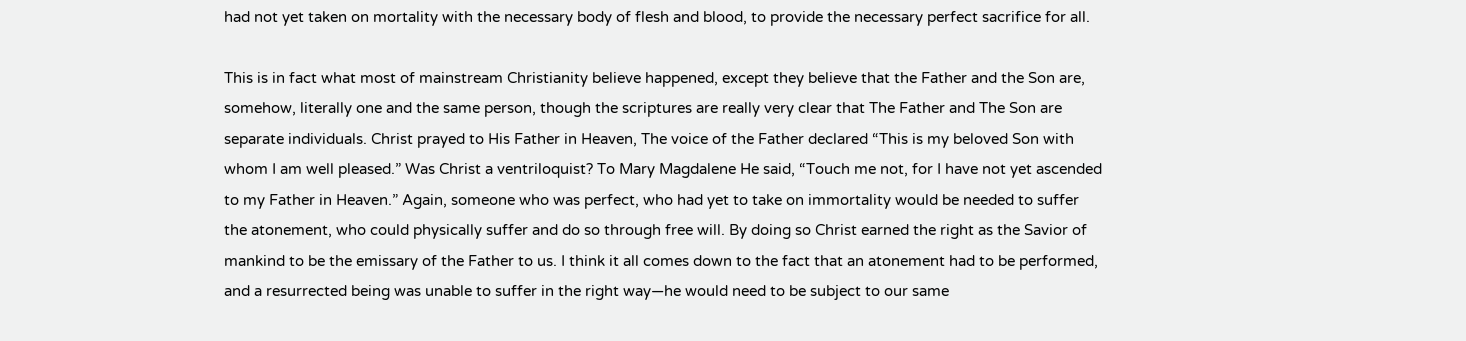had not yet taken on mortality with the necessary body of flesh and blood, to provide the necessary perfect sacrifice for all.

This is in fact what most of mainstream Christianity believe happened, except they believe that the Father and the Son are, somehow, literally one and the same person, though the scriptures are really very clear that The Father and The Son are separate individuals. Christ prayed to His Father in Heaven, The voice of the Father declared “This is my beloved Son with whom I am well pleased.” Was Christ a ventriloquist? To Mary Magdalene He said, “Touch me not, for I have not yet ascended to my Father in Heaven.” Again, someone who was perfect, who had yet to take on immortality would be needed to suffer the atonement, who could physically suffer and do so through free will. By doing so Christ earned the right as the Savior of mankind to be the emissary of the Father to us. I think it all comes down to the fact that an atonement had to be performed, and a resurrected being was unable to suffer in the right way—he would need to be subject to our same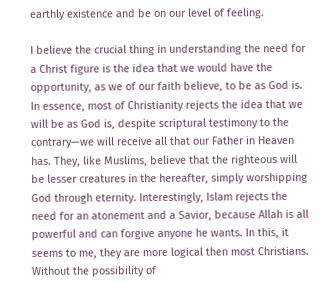earthly existence and be on our level of feeling.

I believe the crucial thing in understanding the need for a Christ figure is the idea that we would have the opportunity, as we of our faith believe, to be as God is. In essence, most of Christianity rejects the idea that we will be as God is, despite scriptural testimony to the contrary—we will receive all that our Father in Heaven has. They, like Muslims, believe that the righteous will be lesser creatures in the hereafter, simply worshipping God through eternity. Interestingly, Islam rejects the need for an atonement and a Savior, because Allah is all powerful and can forgive anyone he wants. In this, it seems to me, they are more logical then most Christians. Without the possibility of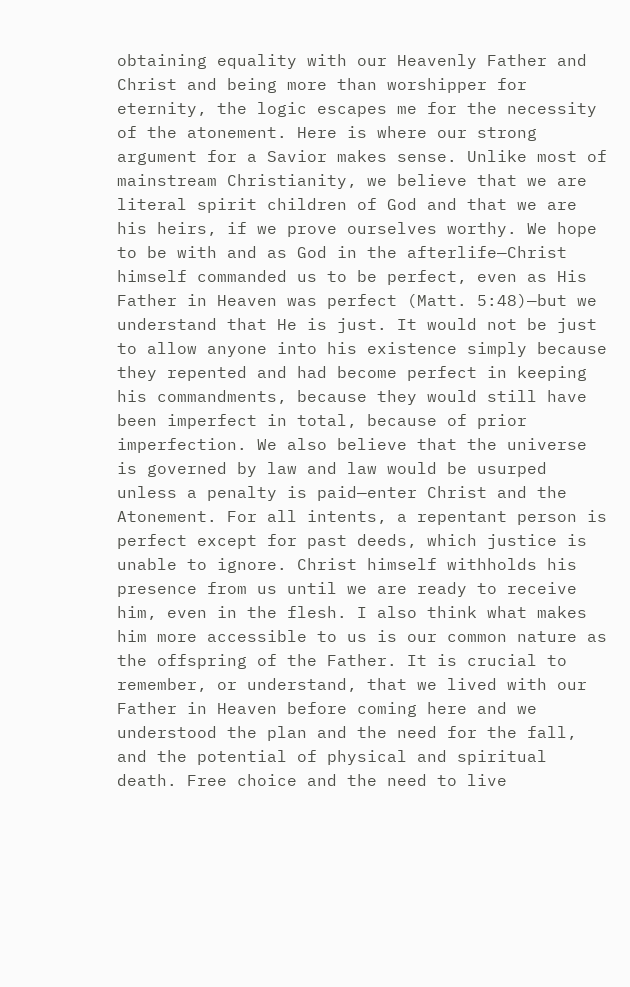obtaining equality with our Heavenly Father and Christ and being more than worshipper for eternity, the logic escapes me for the necessity of the atonement. Here is where our strong argument for a Savior makes sense. Unlike most of mainstream Christianity, we believe that we are literal spirit children of God and that we are his heirs, if we prove ourselves worthy. We hope to be with and as God in the afterlife—Christ himself commanded us to be perfect, even as His Father in Heaven was perfect (Matt. 5:48)—but we understand that He is just. It would not be just to allow anyone into his existence simply because they repented and had become perfect in keeping his commandments, because they would still have been imperfect in total, because of prior imperfection. We also believe that the universe is governed by law and law would be usurped unless a penalty is paid—enter Christ and the Atonement. For all intents, a repentant person is perfect except for past deeds, which justice is unable to ignore. Christ himself withholds his presence from us until we are ready to receive him, even in the flesh. I also think what makes him more accessible to us is our common nature as the offspring of the Father. It is crucial to remember, or understand, that we lived with our Father in Heaven before coming here and we understood the plan and the need for the fall, and the potential of physical and spiritual death. Free choice and the need to live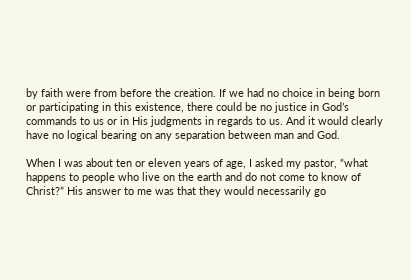by faith were from before the creation. If we had no choice in being born or participating in this existence, there could be no justice in God’s commands to us or in His judgments in regards to us. And it would clearly have no logical bearing on any separation between man and God.

When I was about ten or eleven years of age, I asked my pastor, “what happens to people who live on the earth and do not come to know of Christ?” His answer to me was that they would necessarily go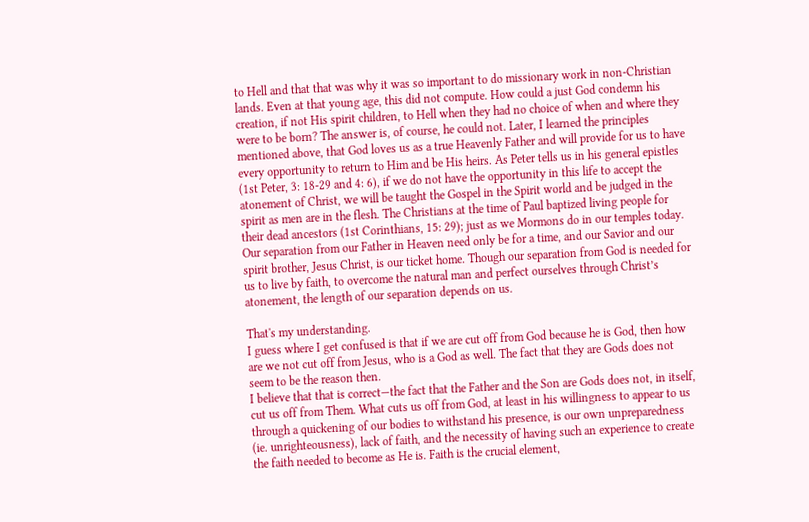to Hell and that that was why it was so important to do missionary work in non-Christian lands. Even at that young age, this did not compute. How could a just God condemn his creation, if not His spirit children, to Hell when they had no choice of when and where they were to be born? The answer is, of course, he could not. Later, I learned the principles mentioned above, that God loves us as a true Heavenly Father and will provide for us to have every opportunity to return to Him and be His heirs. As Peter tells us in his general epistles (1st Peter, 3: 18-29 and 4: 6), if we do not have the opportunity in this life to accept the atonement of Christ, we will be taught the Gospel in the Spirit world and be judged in the spirit as men are in the flesh. The Christians at the time of Paul baptized living people for their dead ancestors (1st Corinthians, 15: 29); just as we Mormons do in our temples today. Our separation from our Father in Heaven need only be for a time, and our Savior and our spirit brother, Jesus Christ, is our ticket home. Though our separation from God is needed for us to live by faith, to overcome the natural man and perfect ourselves through Christ’s atonement, the length of our separation depends on us.

That's my understanding.
I guess where I get confused is that if we are cut off from God because he is God, then how are we not cut off from Jesus, who is a God as well. The fact that they are Gods does not seem to be the reason then.
I believe that that is correct—the fact that the Father and the Son are Gods does not, in itself, cut us off from Them. What cuts us off from God, at least in his willingness to appear to us through a quickening of our bodies to withstand his presence, is our own unpreparedness (ie. unrighteousness), lack of faith, and the necessity of having such an experience to create the faith needed to become as He is. Faith is the crucial element,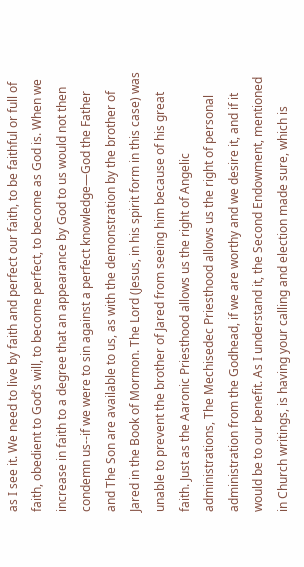as I see it. We need to live by faith and perfect our faith, to be faithful or full of faith, obedient to God’s will, to become perfect, to become as God is. When we increase in faith to a degree that an appearance by God to us would not then condemn us--if we were to sin against a perfect knowledge—God the Father and The Son are available to us, as with the demonstration by the brother of Jared in the Book of Mormon. The Lord (Jesus, in his spirit form in this case) was unable to prevent the brother of Jared from seeing him because of his great faith. Just as the Aaronic Priesthood allows us the right of Angelic administrations, The Mechisedec Priesthood allows us the right of personal administration from the Godhead, if we are worthy and we desire it, and if it would be to our benefit. As I understand it, the Second Endowment, mentioned in Church writings, is having your calling and election made sure, which is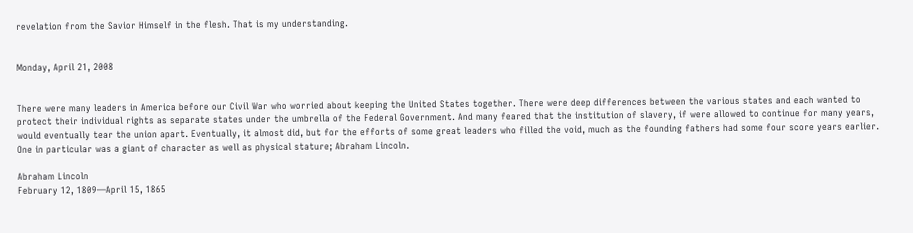revelation from the Savior Himself in the flesh. That is my understanding.


Monday, April 21, 2008


There were many leaders in America before our Civil War who worried about keeping the United States together. There were deep differences between the various states and each wanted to protect their individual rights as separate states under the umbrella of the Federal Government. And many feared that the institution of slavery, if were allowed to continue for many years, would eventually tear the union apart. Eventually, it almost did, but for the efforts of some great leaders who filled the void, much as the founding fathers had some four score years earlier. One in particular was a giant of character as well as physical stature; Abraham Lincoln.

Abraham Lincoln
February 12, 1809—April 15, 1865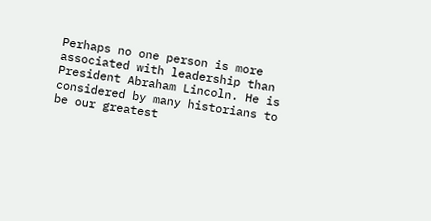Perhaps no one person is more associated with leadership than President Abraham Lincoln. He is considered by many historians to be our greatest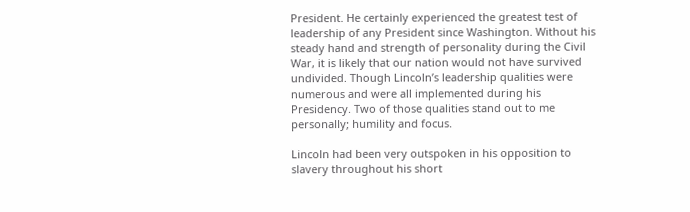President. He certainly experienced the greatest test of leadership of any President since Washington. Without his steady hand and strength of personality during the Civil War, it is likely that our nation would not have survived undivided. Though Lincoln’s leadership qualities were numerous and were all implemented during his Presidency. Two of those qualities stand out to me personally; humility and focus.

Lincoln had been very outspoken in his opposition to slavery throughout his short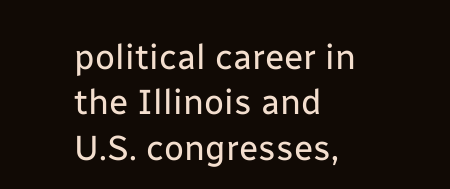political career in the Illinois and U.S. congresses,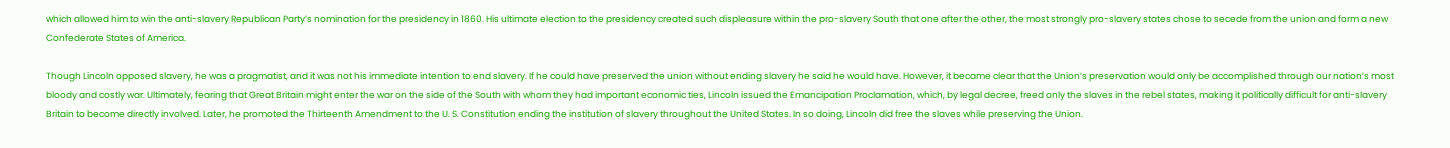which allowed him to win the anti-slavery Republican Party’s nomination for the presidency in 1860. His ultimate election to the presidency created such displeasure within the pro-slavery South that one after the other, the most strongly pro-slavery states chose to secede from the union and form a new Confederate States of America.

Though Lincoln opposed slavery, he was a pragmatist, and it was not his immediate intention to end slavery. If he could have preserved the union without ending slavery he said he would have. However, it became clear that the Union’s preservation would only be accomplished through our nation’s most bloody and costly war. Ultimately, fearing that Great Britain might enter the war on the side of the South with whom they had important economic ties, Lincoln issued the Emancipation Proclamation, which, by legal decree, freed only the slaves in the rebel states, making it politically difficult for anti-slavery Britain to become directly involved. Later, he promoted the Thirteenth Amendment to the U. S. Constitution ending the institution of slavery throughout the United States. In so doing, Lincoln did free the slaves while preserving the Union.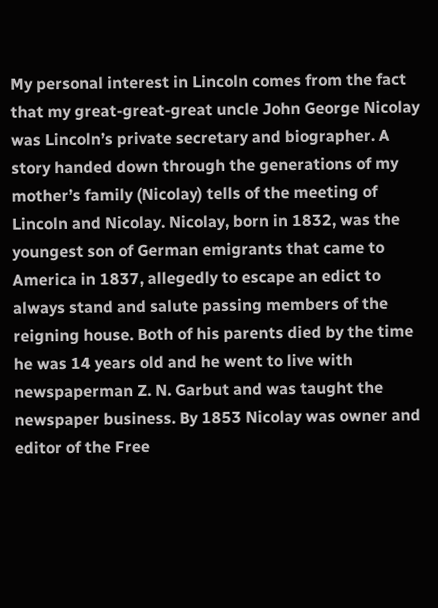My personal interest in Lincoln comes from the fact that my great-great-great uncle John George Nicolay was Lincoln’s private secretary and biographer. A story handed down through the generations of my mother’s family (Nicolay) tells of the meeting of Lincoln and Nicolay. Nicolay, born in 1832, was the youngest son of German emigrants that came to America in 1837, allegedly to escape an edict to always stand and salute passing members of the reigning house. Both of his parents died by the time he was 14 years old and he went to live with newspaperman Z. N. Garbut and was taught the newspaper business. By 1853 Nicolay was owner and editor of the Free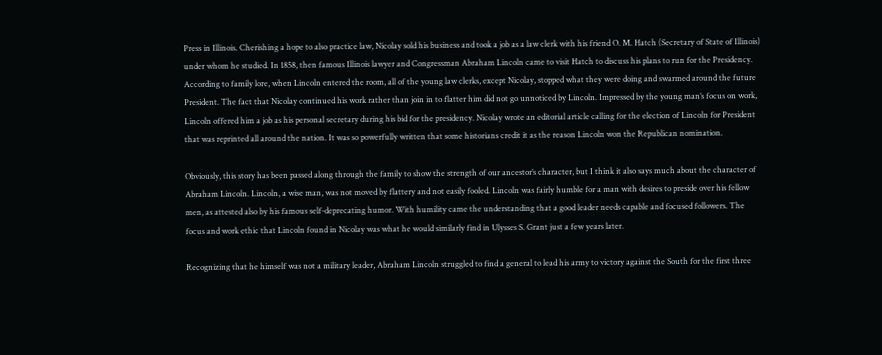Press in Illinois. Cherishing a hope to also practice law, Nicolay sold his business and took a job as a law clerk with his friend O. M. Hatch (Secretary of State of Illinois) under whom he studied. In 1858, then famous Illinois lawyer and Congressman Abraham Lincoln came to visit Hatch to discuss his plans to run for the Presidency. According to family lore, when Lincoln entered the room, all of the young law clerks, except Nicolay, stopped what they were doing and swarmed around the future President. The fact that Nicolay continued his work rather than join in to flatter him did not go unnoticed by Lincoln. Impressed by the young man’s focus on work, Lincoln offered him a job as his personal secretary during his bid for the presidency. Nicolay wrote an editorial article calling for the election of Lincoln for President that was reprinted all around the nation. It was so powerfully written that some historians credit it as the reason Lincoln won the Republican nomination.

Obviously, this story has been passed along through the family to show the strength of our ancestor’s character, but I think it also says much about the character of Abraham Lincoln. Lincoln, a wise man, was not moved by flattery and not easily fooled. Lincoln was fairly humble for a man with desires to preside over his fellow men, as attested also by his famous self-deprecating humor. With humility came the understanding that a good leader needs capable and focused followers. The focus and work ethic that Lincoln found in Nicolay was what he would similarly find in Ulysses S. Grant just a few years later.

Recognizing that he himself was not a military leader, Abraham Lincoln struggled to find a general to lead his army to victory against the South for the first three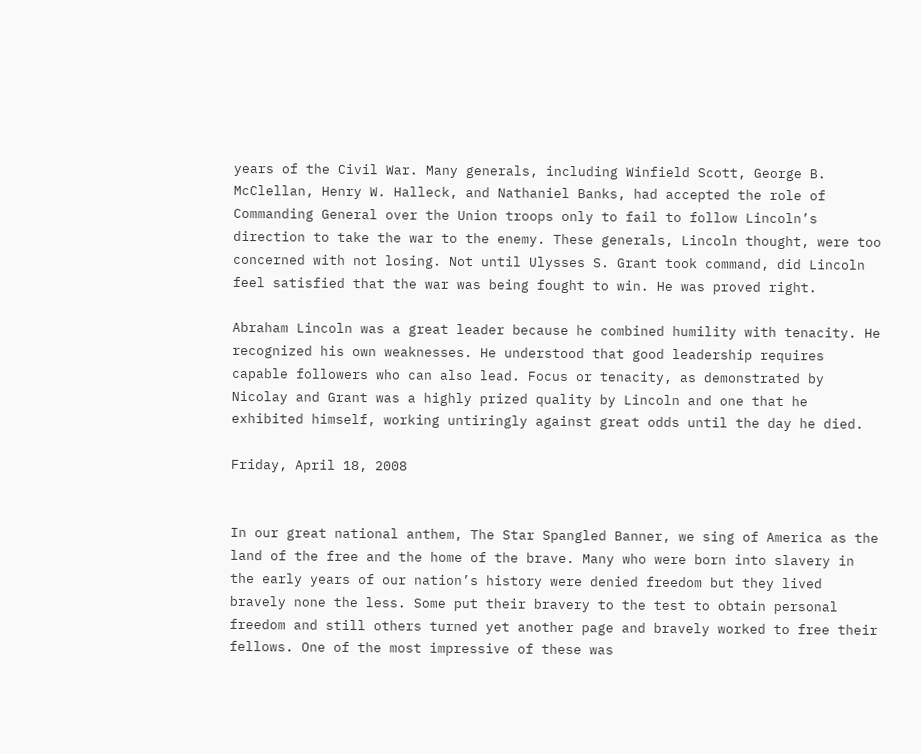years of the Civil War. Many generals, including Winfield Scott, George B. McClellan, Henry W. Halleck, and Nathaniel Banks, had accepted the role of Commanding General over the Union troops only to fail to follow Lincoln’s direction to take the war to the enemy. These generals, Lincoln thought, were too concerned with not losing. Not until Ulysses S. Grant took command, did Lincoln feel satisfied that the war was being fought to win. He was proved right.

Abraham Lincoln was a great leader because he combined humility with tenacity. He recognized his own weaknesses. He understood that good leadership requires capable followers who can also lead. Focus or tenacity, as demonstrated by Nicolay and Grant was a highly prized quality by Lincoln and one that he exhibited himself, working untiringly against great odds until the day he died.

Friday, April 18, 2008


In our great national anthem, The Star Spangled Banner, we sing of America as the land of the free and the home of the brave. Many who were born into slavery in the early years of our nation’s history were denied freedom but they lived bravely none the less. Some put their bravery to the test to obtain personal freedom and still others turned yet another page and bravely worked to free their fellows. One of the most impressive of these was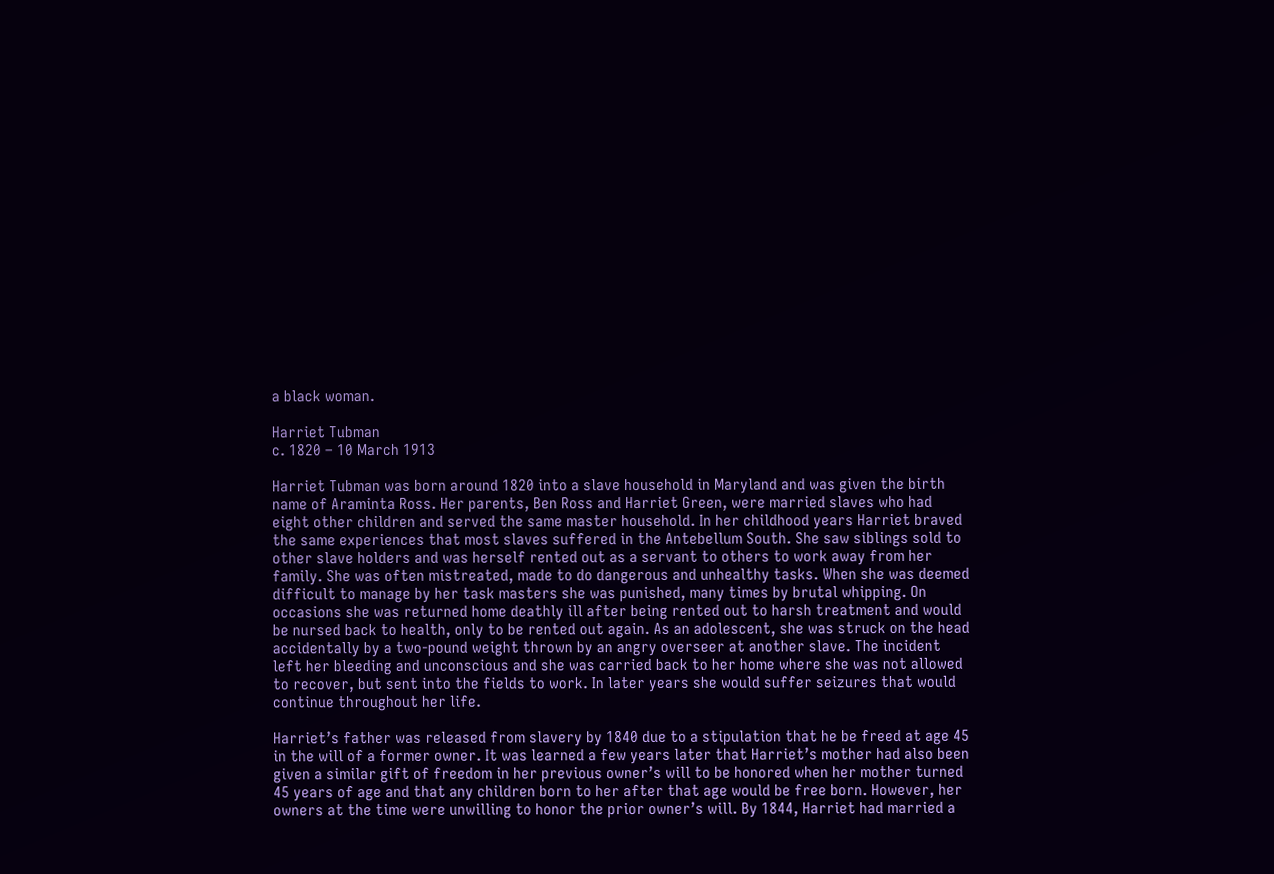a black woman.

Harriet Tubman
c. 1820 – 10 March 1913

Harriet Tubman was born around 1820 into a slave household in Maryland and was given the birth name of Araminta Ross. Her parents, Ben Ross and Harriet Green, were married slaves who had eight other children and served the same master household. In her childhood years Harriet braved the same experiences that most slaves suffered in the Antebellum South. She saw siblings sold to other slave holders and was herself rented out as a servant to others to work away from her family. She was often mistreated, made to do dangerous and unhealthy tasks. When she was deemed difficult to manage by her task masters she was punished, many times by brutal whipping. On occasions she was returned home deathly ill after being rented out to harsh treatment and would be nursed back to health, only to be rented out again. As an adolescent, she was struck on the head accidentally by a two-pound weight thrown by an angry overseer at another slave. The incident left her bleeding and unconscious and she was carried back to her home where she was not allowed to recover, but sent into the fields to work. In later years she would suffer seizures that would continue throughout her life.

Harriet’s father was released from slavery by 1840 due to a stipulation that he be freed at age 45 in the will of a former owner. It was learned a few years later that Harriet’s mother had also been given a similar gift of freedom in her previous owner’s will to be honored when her mother turned 45 years of age and that any children born to her after that age would be free born. However, her owners at the time were unwilling to honor the prior owner’s will. By 1844, Harriet had married a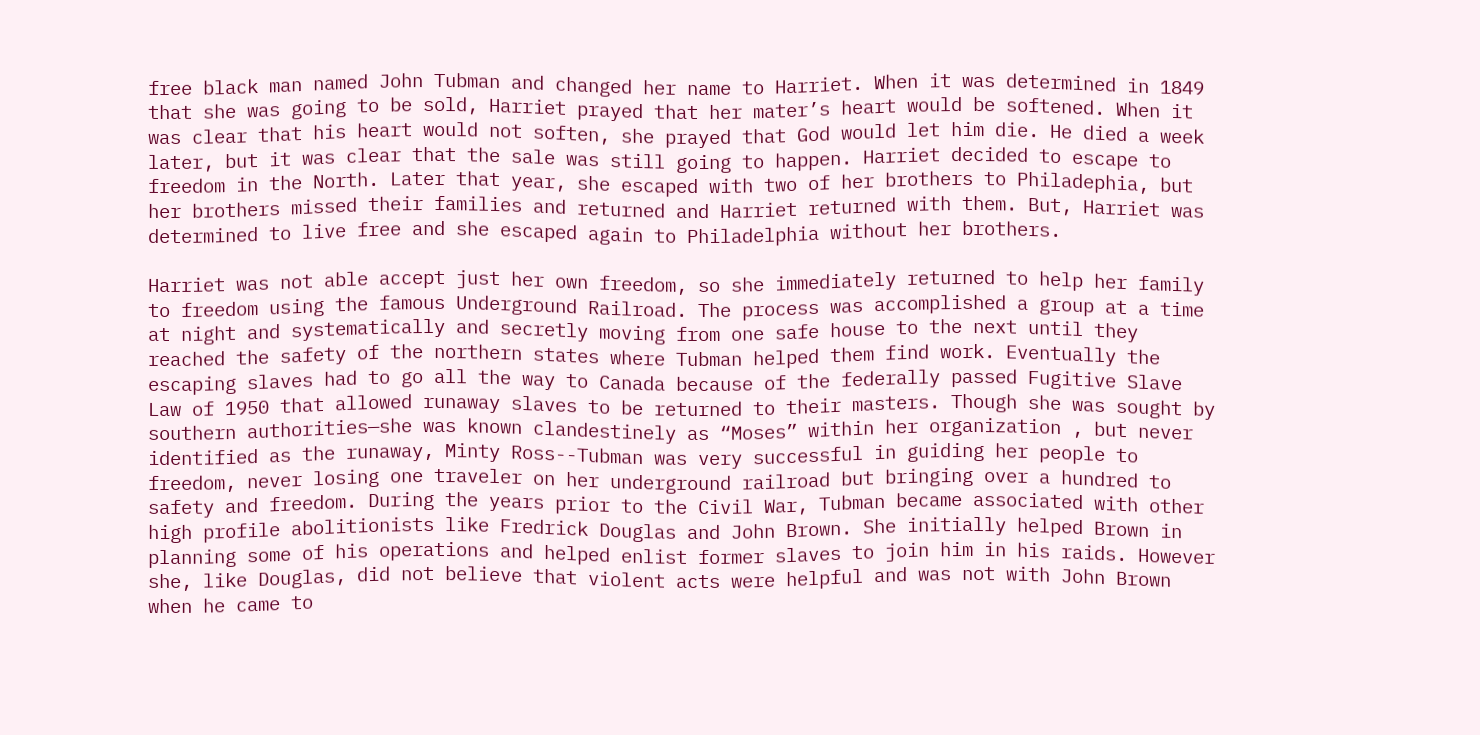free black man named John Tubman and changed her name to Harriet. When it was determined in 1849 that she was going to be sold, Harriet prayed that her mater’s heart would be softened. When it was clear that his heart would not soften, she prayed that God would let him die. He died a week later, but it was clear that the sale was still going to happen. Harriet decided to escape to freedom in the North. Later that year, she escaped with two of her brothers to Philadephia, but her brothers missed their families and returned and Harriet returned with them. But, Harriet was determined to live free and she escaped again to Philadelphia without her brothers.

Harriet was not able accept just her own freedom, so she immediately returned to help her family to freedom using the famous Underground Railroad. The process was accomplished a group at a time at night and systematically and secretly moving from one safe house to the next until they reached the safety of the northern states where Tubman helped them find work. Eventually the escaping slaves had to go all the way to Canada because of the federally passed Fugitive Slave Law of 1950 that allowed runaway slaves to be returned to their masters. Though she was sought by southern authorities—she was known clandestinely as “Moses” within her organization , but never identified as the runaway, Minty Ross--Tubman was very successful in guiding her people to freedom, never losing one traveler on her underground railroad but bringing over a hundred to safety and freedom. During the years prior to the Civil War, Tubman became associated with other high profile abolitionists like Fredrick Douglas and John Brown. She initially helped Brown in planning some of his operations and helped enlist former slaves to join him in his raids. However she, like Douglas, did not believe that violent acts were helpful and was not with John Brown when he came to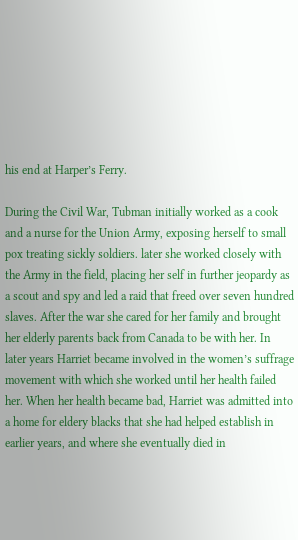his end at Harper’s Ferry.

During the Civil War, Tubman initially worked as a cook and a nurse for the Union Army, exposing herself to small pox treating sickly soldiers. later she worked closely with the Army in the field, placing her self in further jeopardy as a scout and spy and led a raid that freed over seven hundred slaves. After the war she cared for her family and brought her elderly parents back from Canada to be with her. In later years Harriet became involved in the women’s suffrage movement with which she worked until her health failed her. When her health became bad, Harriet was admitted into a home for eldery blacks that she had helped establish in earlier years, and where she eventually died in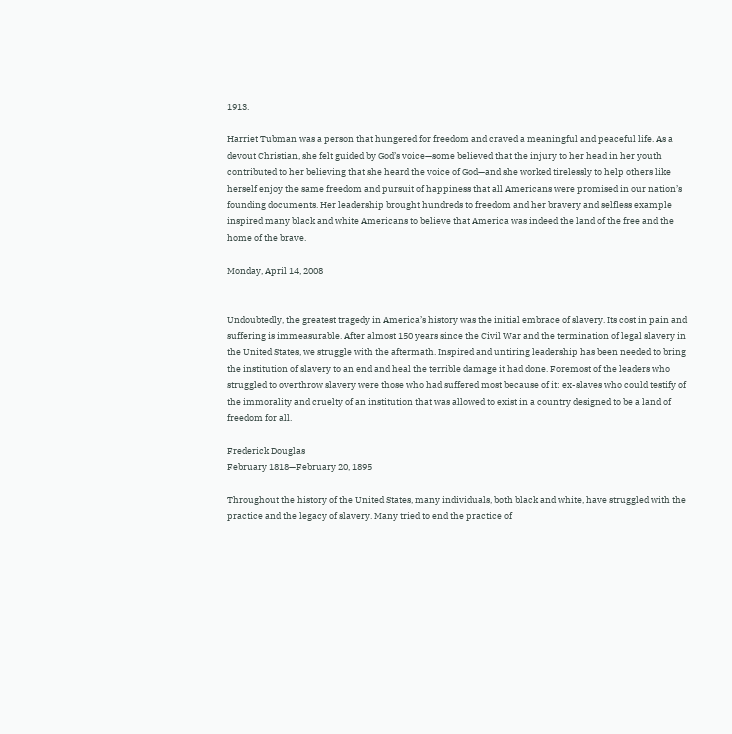1913.

Harriet Tubman was a person that hungered for freedom and craved a meaningful and peaceful life. As a devout Christian, she felt guided by God’s voice—some believed that the injury to her head in her youth contributed to her believing that she heard the voice of God—and she worked tirelessly to help others like herself enjoy the same freedom and pursuit of happiness that all Americans were promised in our nation’s founding documents. Her leadership brought hundreds to freedom and her bravery and selfless example inspired many black and white Americans to believe that America was indeed the land of the free and the home of the brave.

Monday, April 14, 2008


Undoubtedly, the greatest tragedy in America’s history was the initial embrace of slavery. Its cost in pain and suffering is immeasurable. After almost 150 years since the Civil War and the termination of legal slavery in the United States, we struggle with the aftermath. Inspired and untiring leadership has been needed to bring the institution of slavery to an end and heal the terrible damage it had done. Foremost of the leaders who struggled to overthrow slavery were those who had suffered most because of it: ex-slaves who could testify of the immorality and cruelty of an institution that was allowed to exist in a country designed to be a land of freedom for all.

Frederick Douglas
February 1818—February 20, 1895

Throughout the history of the United States, many individuals, both black and white, have struggled with the practice and the legacy of slavery. Many tried to end the practice of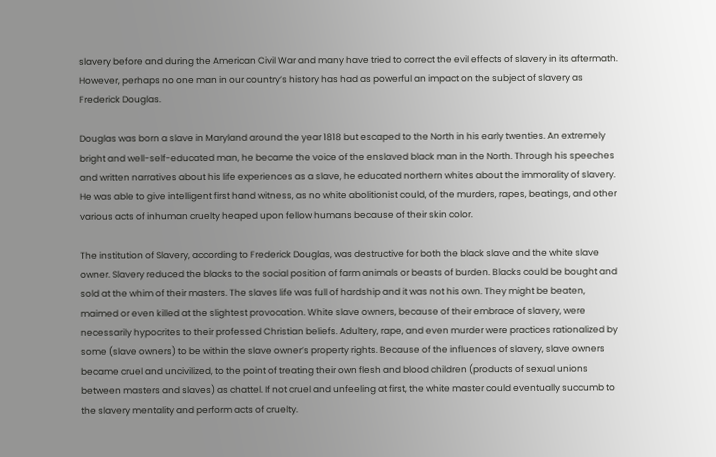slavery before and during the American Civil War and many have tried to correct the evil effects of slavery in its aftermath. However, perhaps no one man in our country’s history has had as powerful an impact on the subject of slavery as Frederick Douglas.

Douglas was born a slave in Maryland around the year 1818 but escaped to the North in his early twenties. An extremely bright and well-self-educated man, he became the voice of the enslaved black man in the North. Through his speeches and written narratives about his life experiences as a slave, he educated northern whites about the immorality of slavery. He was able to give intelligent first hand witness, as no white abolitionist could, of the murders, rapes, beatings, and other various acts of inhuman cruelty heaped upon fellow humans because of their skin color.

The institution of Slavery, according to Frederick Douglas, was destructive for both the black slave and the white slave owner. Slavery reduced the blacks to the social position of farm animals or beasts of burden. Blacks could be bought and sold at the whim of their masters. The slaves life was full of hardship and it was not his own. They might be beaten, maimed or even killed at the slightest provocation. White slave owners, because of their embrace of slavery, were necessarily hypocrites to their professed Christian beliefs. Adultery, rape, and even murder were practices rationalized by some (slave owners) to be within the slave owner’s property rights. Because of the influences of slavery, slave owners became cruel and uncivilized, to the point of treating their own flesh and blood children (products of sexual unions between masters and slaves) as chattel. If not cruel and unfeeling at first, the white master could eventually succumb to the slavery mentality and perform acts of cruelty.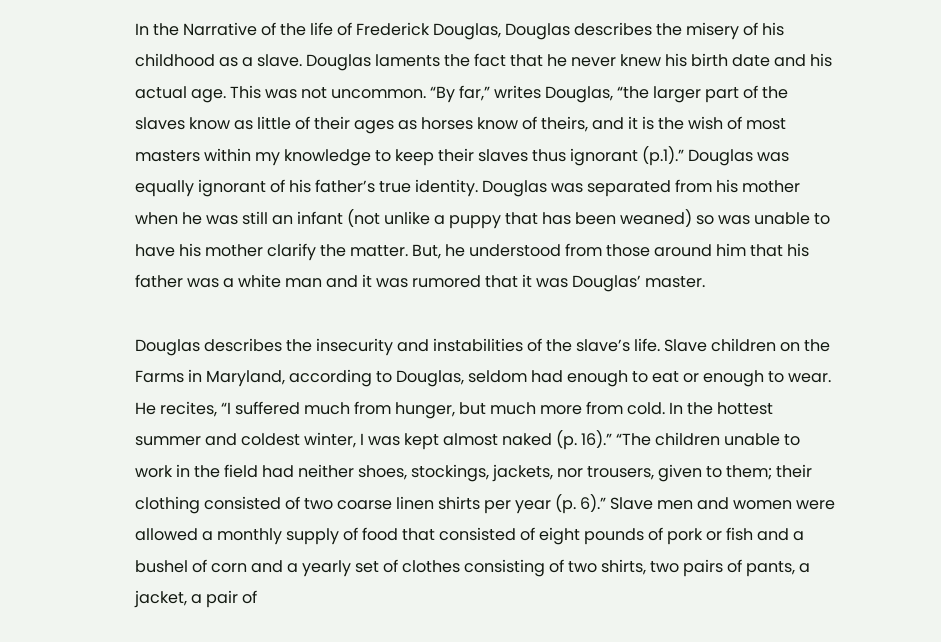In the Narrative of the life of Frederick Douglas, Douglas describes the misery of his childhood as a slave. Douglas laments the fact that he never knew his birth date and his actual age. This was not uncommon. “By far,” writes Douglas, “the larger part of the slaves know as little of their ages as horses know of theirs, and it is the wish of most masters within my knowledge to keep their slaves thus ignorant (p.1).” Douglas was equally ignorant of his father’s true identity. Douglas was separated from his mother when he was still an infant (not unlike a puppy that has been weaned) so was unable to have his mother clarify the matter. But, he understood from those around him that his father was a white man and it was rumored that it was Douglas’ master.

Douglas describes the insecurity and instabilities of the slave’s life. Slave children on the Farms in Maryland, according to Douglas, seldom had enough to eat or enough to wear. He recites, “I suffered much from hunger, but much more from cold. In the hottest summer and coldest winter, I was kept almost naked (p. 16).” “The children unable to work in the field had neither shoes, stockings, jackets, nor trousers, given to them; their clothing consisted of two coarse linen shirts per year (p. 6).” Slave men and women were allowed a monthly supply of food that consisted of eight pounds of pork or fish and a bushel of corn and a yearly set of clothes consisting of two shirts, two pairs of pants, a jacket, a pair of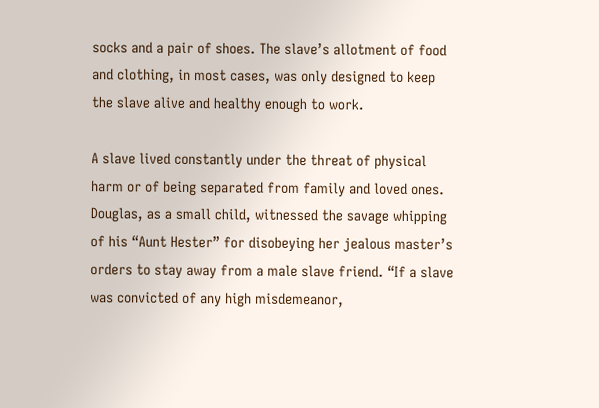socks and a pair of shoes. The slave’s allotment of food and clothing, in most cases, was only designed to keep the slave alive and healthy enough to work.

A slave lived constantly under the threat of physical harm or of being separated from family and loved ones. Douglas, as a small child, witnessed the savage whipping of his “Aunt Hester” for disobeying her jealous master’s orders to stay away from a male slave friend. “If a slave was convicted of any high misdemeanor,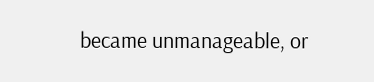became unmanageable, or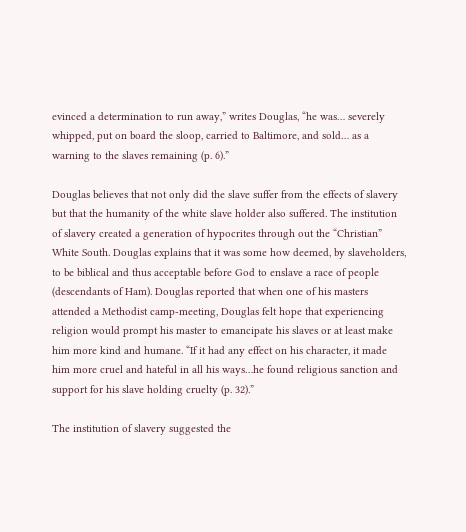evinced a determination to run away,” writes Douglas, “he was… severely whipped, put on board the sloop, carried to Baltimore, and sold… as a warning to the slaves remaining (p. 6).”

Douglas believes that not only did the slave suffer from the effects of slavery but that the humanity of the white slave holder also suffered. The institution of slavery created a generation of hypocrites through out the “Christian” White South. Douglas explains that it was some how deemed, by slaveholders, to be biblical and thus acceptable before God to enslave a race of people (descendants of Ham). Douglas reported that when one of his masters attended a Methodist camp-meeting, Douglas felt hope that experiencing religion would prompt his master to emancipate his slaves or at least make him more kind and humane. “If it had any effect on his character, it made him more cruel and hateful in all his ways…he found religious sanction and support for his slave holding cruelty (p. 32).”

The institution of slavery suggested the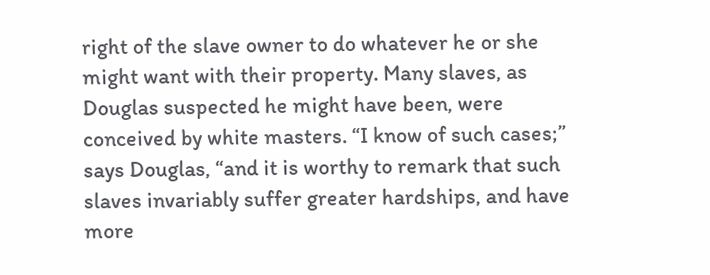right of the slave owner to do whatever he or she might want with their property. Many slaves, as Douglas suspected he might have been, were conceived by white masters. “I know of such cases;” says Douglas, “and it is worthy to remark that such slaves invariably suffer greater hardships, and have more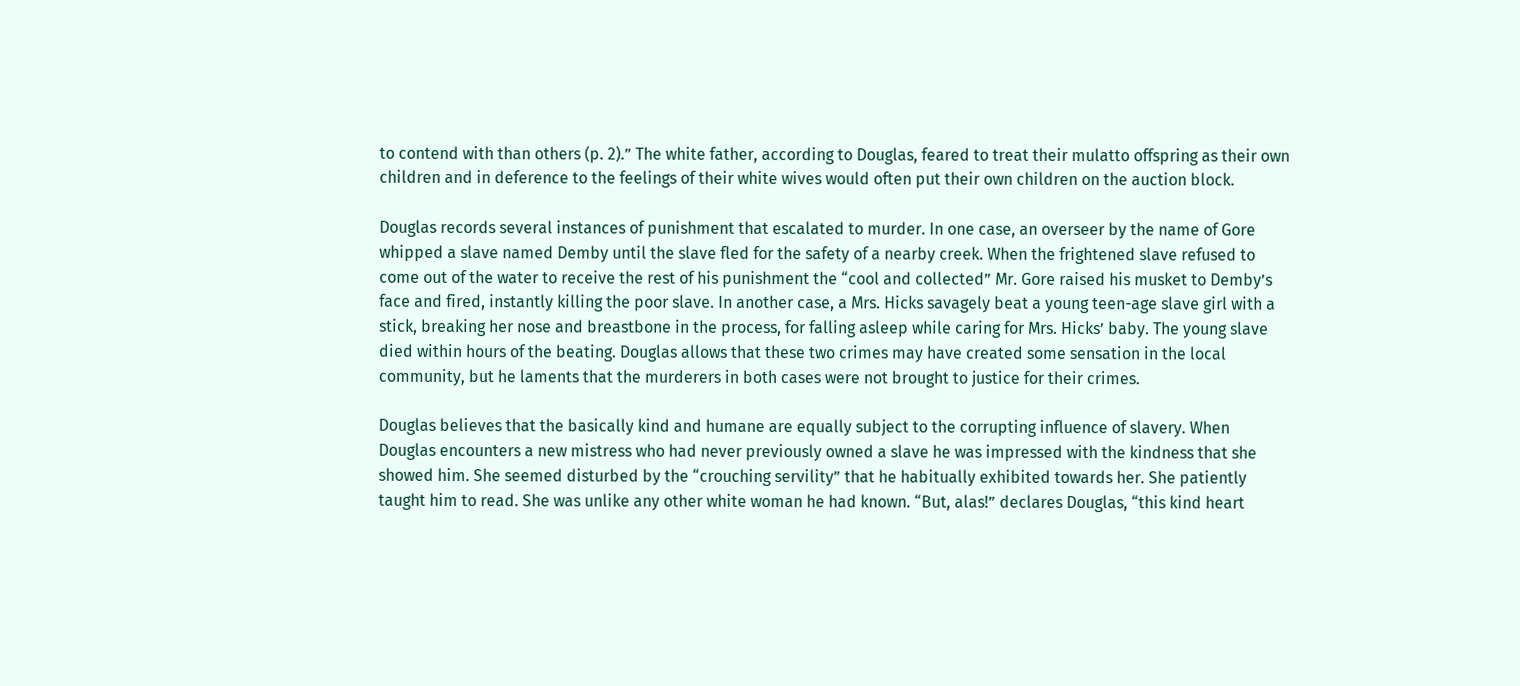to contend with than others (p. 2).” The white father, according to Douglas, feared to treat their mulatto offspring as their own children and in deference to the feelings of their white wives would often put their own children on the auction block.

Douglas records several instances of punishment that escalated to murder. In one case, an overseer by the name of Gore whipped a slave named Demby until the slave fled for the safety of a nearby creek. When the frightened slave refused to come out of the water to receive the rest of his punishment the “cool and collected” Mr. Gore raised his musket to Demby’s face and fired, instantly killing the poor slave. In another case, a Mrs. Hicks savagely beat a young teen-age slave girl with a stick, breaking her nose and breastbone in the process, for falling asleep while caring for Mrs. Hicks’ baby. The young slave died within hours of the beating. Douglas allows that these two crimes may have created some sensation in the local community, but he laments that the murderers in both cases were not brought to justice for their crimes.

Douglas believes that the basically kind and humane are equally subject to the corrupting influence of slavery. When Douglas encounters a new mistress who had never previously owned a slave he was impressed with the kindness that she showed him. She seemed disturbed by the “crouching servility” that he habitually exhibited towards her. She patiently taught him to read. She was unlike any other white woman he had known. “But, alas!” declares Douglas, “this kind heart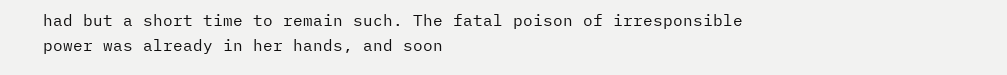had but a short time to remain such. The fatal poison of irresponsible power was already in her hands, and soon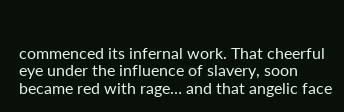commenced its infernal work. That cheerful eye under the influence of slavery, soon became red with rage… and that angelic face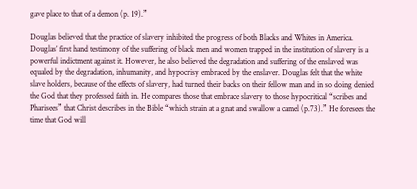gave place to that of a demon (p. 19).”

Douglas believed that the practice of slavery inhibited the progress of both Blacks and Whites in America. Douglas’ first hand testimony of the suffering of black men and women trapped in the institution of slavery is a powerful indictment against it. However, he also believed the degradation and suffering of the enslaved was equaled by the degradation, inhumanity, and hypocrisy embraced by the enslaver. Douglas felt that the white slave holders, because of the effects of slavery, had turned their backs on their fellow man and in so doing denied the God that they professed faith in. He compares those that embrace slavery to those hypocritical “scribes and Pharisees” that Christ describes in the Bible “which strain at a gnat and swallow a camel (p.73).” He foresees the time that God will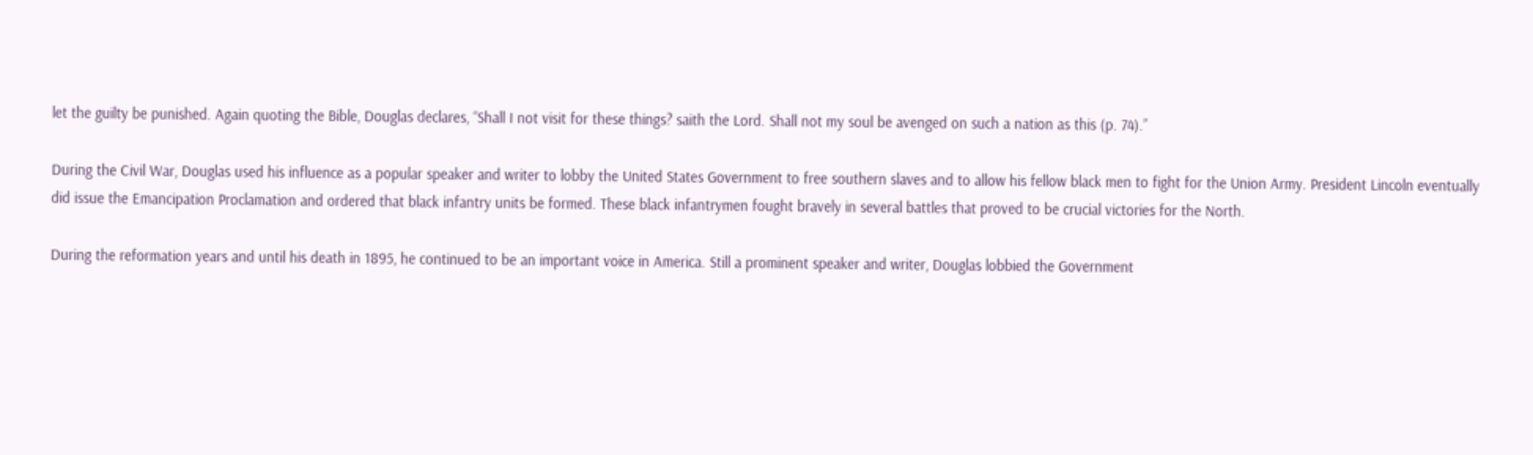let the guilty be punished. Again quoting the Bible, Douglas declares, “Shall I not visit for these things? saith the Lord. Shall not my soul be avenged on such a nation as this (p. 74).”

During the Civil War, Douglas used his influence as a popular speaker and writer to lobby the United States Government to free southern slaves and to allow his fellow black men to fight for the Union Army. President Lincoln eventually did issue the Emancipation Proclamation and ordered that black infantry units be formed. These black infantrymen fought bravely in several battles that proved to be crucial victories for the North.

During the reformation years and until his death in 1895, he continued to be an important voice in America. Still a prominent speaker and writer, Douglas lobbied the Government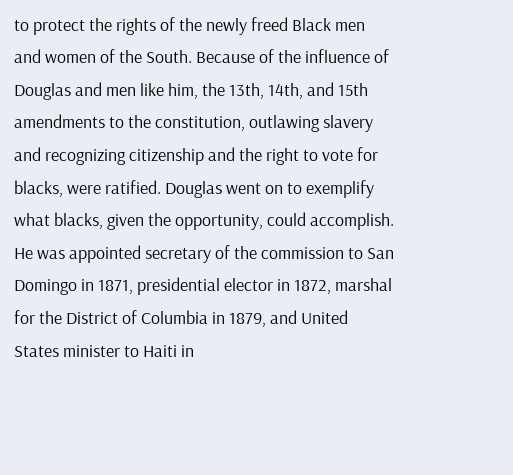to protect the rights of the newly freed Black men and women of the South. Because of the influence of Douglas and men like him, the 13th, 14th, and 15th amendments to the constitution, outlawing slavery and recognizing citizenship and the right to vote for blacks, were ratified. Douglas went on to exemplify what blacks, given the opportunity, could accomplish. He was appointed secretary of the commission to San Domingo in 1871, presidential elector in 1872, marshal for the District of Columbia in 1879, and United States minister to Haiti in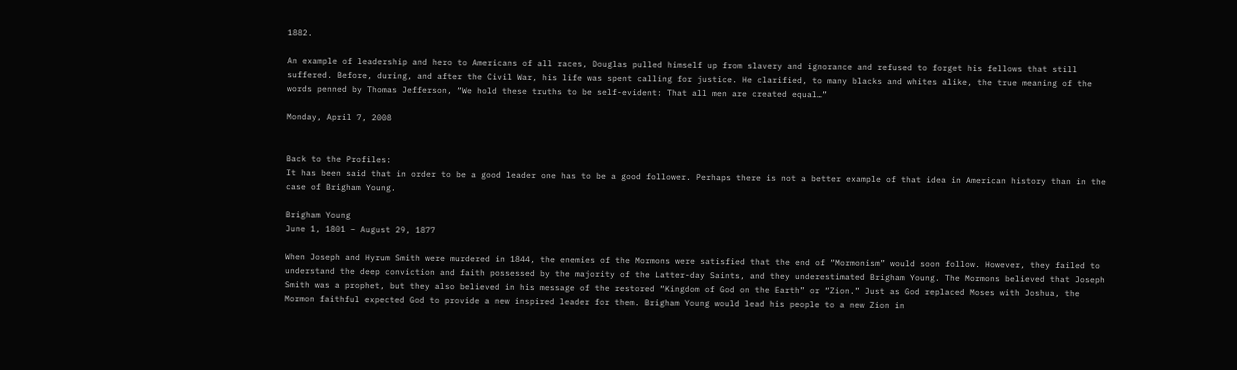1882.

An example of leadership and hero to Americans of all races, Douglas pulled himself up from slavery and ignorance and refused to forget his fellows that still suffered. Before, during, and after the Civil War, his life was spent calling for justice. He clarified, to many blacks and whites alike, the true meaning of the words penned by Thomas Jefferson, “We hold these truths to be self-evident: That all men are created equal…”

Monday, April 7, 2008


Back to the Profiles:
It has been said that in order to be a good leader one has to be a good follower. Perhaps there is not a better example of that idea in American history than in the case of Brigham Young.

Brigham Young
June 1, 1801 – August 29, 1877

When Joseph and Hyrum Smith were murdered in 1844, the enemies of the Mormons were satisfied that the end of “Mormonism” would soon follow. However, they failed to understand the deep conviction and faith possessed by the majority of the Latter-day Saints, and they underestimated Brigham Young. The Mormons believed that Joseph Smith was a prophet, but they also believed in his message of the restored “Kingdom of God on the Earth” or “Zion.” Just as God replaced Moses with Joshua, the Mormon faithful expected God to provide a new inspired leader for them. Brigham Young would lead his people to a new Zion in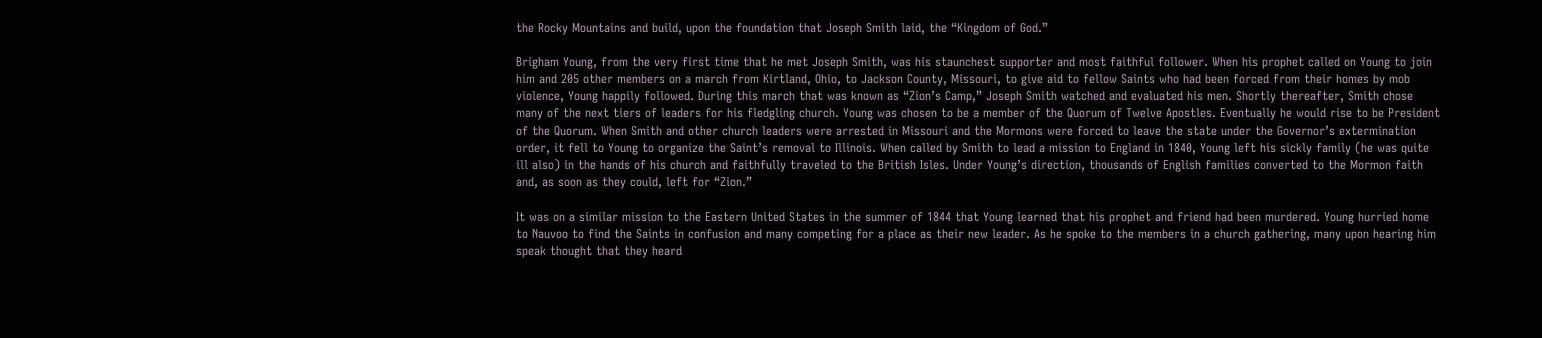the Rocky Mountains and build, upon the foundation that Joseph Smith laid, the “Kingdom of God.”

Brigham Young, from the very first time that he met Joseph Smith, was his staunchest supporter and most faithful follower. When his prophet called on Young to join him and 205 other members on a march from Kirtland, Ohio, to Jackson County, Missouri, to give aid to fellow Saints who had been forced from their homes by mob violence, Young happily followed. During this march that was known as “Zion’s Camp,” Joseph Smith watched and evaluated his men. Shortly thereafter, Smith chose many of the next tiers of leaders for his fledgling church. Young was chosen to be a member of the Quorum of Twelve Apostles. Eventually he would rise to be President of the Quorum. When Smith and other church leaders were arrested in Missouri and the Mormons were forced to leave the state under the Governor’s extermination order, it fell to Young to organize the Saint’s removal to Illinois. When called by Smith to lead a mission to England in 1840, Young left his sickly family (he was quite ill also) in the hands of his church and faithfully traveled to the British Isles. Under Young’s direction, thousands of English families converted to the Mormon faith and, as soon as they could, left for “Zion.”

It was on a similar mission to the Eastern United States in the summer of 1844 that Young learned that his prophet and friend had been murdered. Young hurried home to Nauvoo to find the Saints in confusion and many competing for a place as their new leader. As he spoke to the members in a church gathering, many upon hearing him speak thought that they heard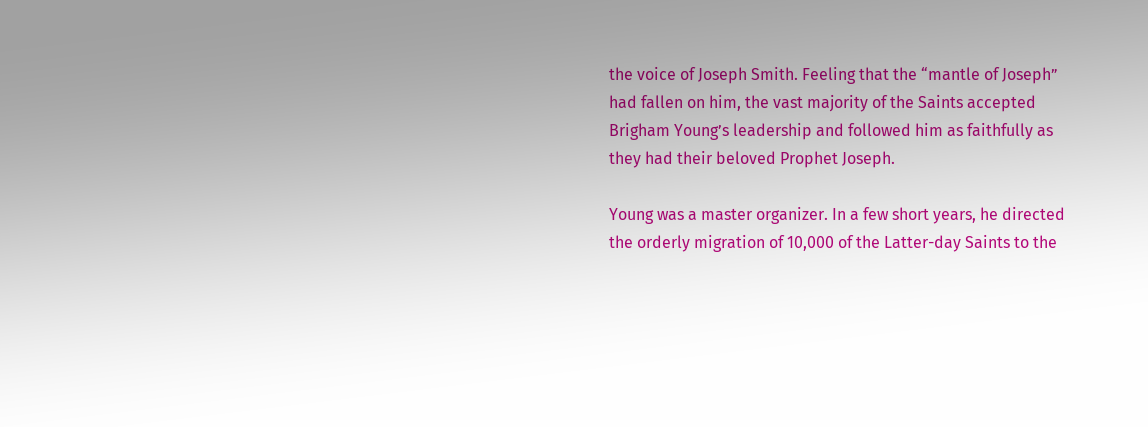the voice of Joseph Smith. Feeling that the “mantle of Joseph” had fallen on him, the vast majority of the Saints accepted Brigham Young’s leadership and followed him as faithfully as they had their beloved Prophet Joseph.

Young was a master organizer. In a few short years, he directed the orderly migration of 10,000 of the Latter-day Saints to the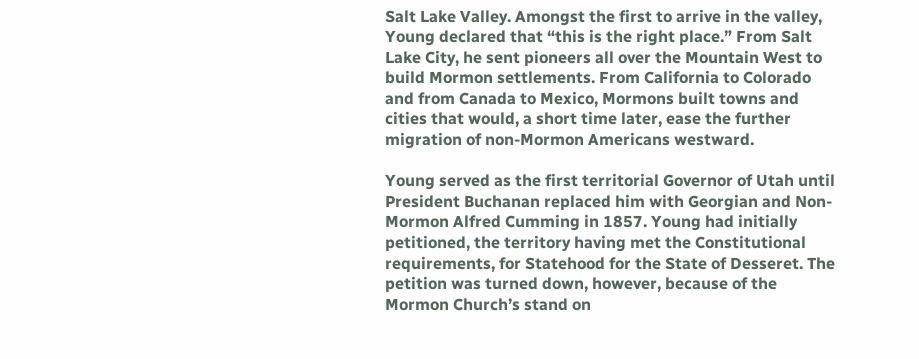Salt Lake Valley. Amongst the first to arrive in the valley, Young declared that “this is the right place.” From Salt Lake City, he sent pioneers all over the Mountain West to build Mormon settlements. From California to Colorado and from Canada to Mexico, Mormons built towns and cities that would, a short time later, ease the further migration of non-Mormon Americans westward.

Young served as the first territorial Governor of Utah until President Buchanan replaced him with Georgian and Non-Mormon Alfred Cumming in 1857. Young had initially petitioned, the territory having met the Constitutional requirements, for Statehood for the State of Desseret. The petition was turned down, however, because of the Mormon Church’s stand on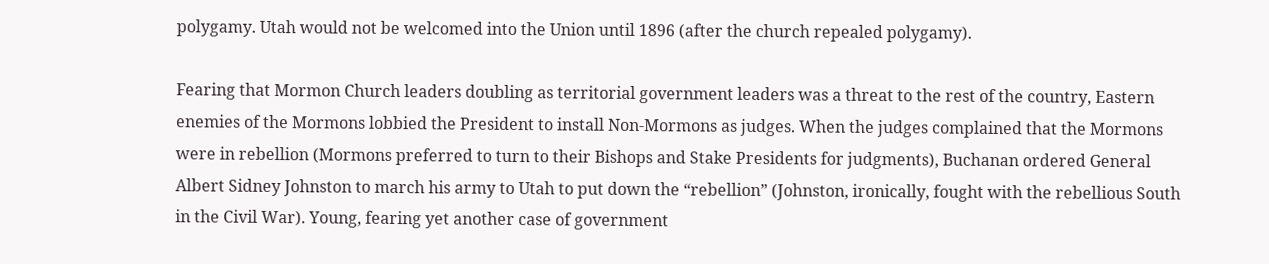polygamy. Utah would not be welcomed into the Union until 1896 (after the church repealed polygamy).

Fearing that Mormon Church leaders doubling as territorial government leaders was a threat to the rest of the country, Eastern enemies of the Mormons lobbied the President to install Non-Mormons as judges. When the judges complained that the Mormons were in rebellion (Mormons preferred to turn to their Bishops and Stake Presidents for judgments), Buchanan ordered General Albert Sidney Johnston to march his army to Utah to put down the “rebellion” (Johnston, ironically, fought with the rebellious South in the Civil War). Young, fearing yet another case of government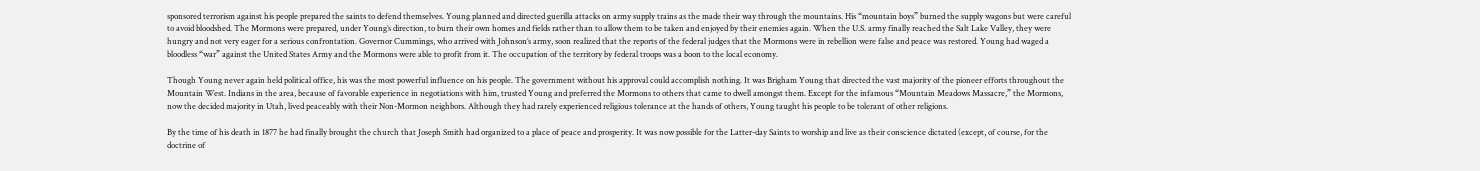sponsored terrorism against his people prepared the saints to defend themselves. Young planned and directed guerilla attacks on army supply trains as the made their way through the mountains. His “mountain boys” burned the supply wagons but were careful to avoid bloodshed. The Mormons were prepared, under Young’s direction, to burn their own homes and fields rather than to allow them to be taken and enjoyed by their enemies again. When the U.S. army finally reached the Salt Lake Valley, they were hungry and not very eager for a serious confrontation. Governor Cummings, who arrived with Johnson’s army, soon realized that the reports of the federal judges that the Mormons were in rebellion were false and peace was restored. Young had waged a bloodless “war” against the United States Army and the Mormons were able to profit from it. The occupation of the territory by federal troops was a boon to the local economy.

Though Young never again held political office, his was the most powerful influence on his people. The government without his approval could accomplish nothing. It was Brigham Young that directed the vast majority of the pioneer efforts throughout the Mountain West. Indians in the area, because of favorable experience in negotiations with him, trusted Young and preferred the Mormons to others that came to dwell amongst them. Except for the infamous “Mountain Meadows Massacre,” the Mormons, now the decided majority in Utah, lived peaceably with their Non-Mormon neighbors. Although they had rarely experienced religious tolerance at the hands of others, Young taught his people to be tolerant of other religions.

By the time of his death in 1877 he had finally brought the church that Joseph Smith had organized to a place of peace and prosperity. It was now possible for the Latter-day Saints to worship and live as their conscience dictated (except, of course, for the doctrine of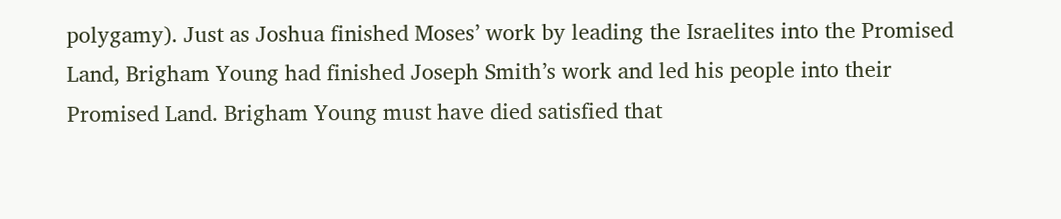polygamy). Just as Joshua finished Moses’ work by leading the Israelites into the Promised Land, Brigham Young had finished Joseph Smith’s work and led his people into their Promised Land. Brigham Young must have died satisfied that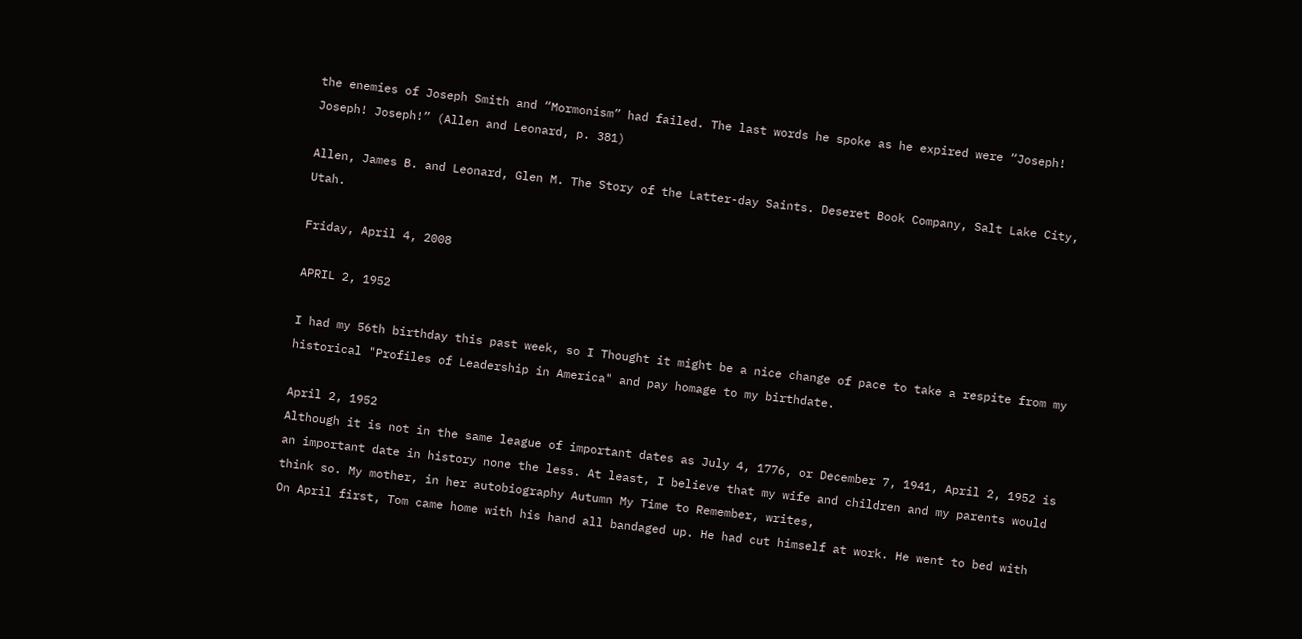the enemies of Joseph Smith and “Mormonism” had failed. The last words he spoke as he expired were “Joseph! Joseph! Joseph!” (Allen and Leonard, p. 381)

Allen, James B. and Leonard, Glen M. The Story of the Latter-day Saints. Deseret Book Company, Salt Lake City, Utah.

Friday, April 4, 2008

APRIL 2, 1952

I had my 56th birthday this past week, so I Thought it might be a nice change of pace to take a respite from my historical "Profiles of Leadership in America" and pay homage to my birthdate.

April 2, 1952
Although it is not in the same league of important dates as July 4, 1776, or December 7, 1941, April 2, 1952 is an important date in history none the less. At least, I believe that my wife and children and my parents would think so. My mother, in her autobiography Autumn My Time to Remember, writes,
On April first, Tom came home with his hand all bandaged up. He had cut himself at work. He went to bed with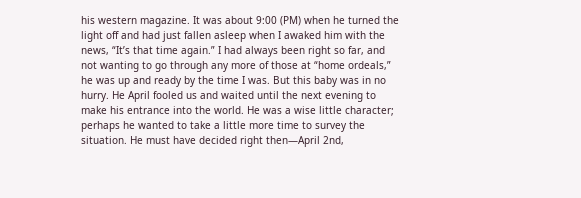his western magazine. It was about 9:00 (PM) when he turned the light off and had just fallen asleep when I awaked him with the news, “It’s that time again.” I had always been right so far, and not wanting to go through any more of those at “home ordeals,” he was up and ready by the time I was. But this baby was in no hurry. He April fooled us and waited until the next evening to make his entrance into the world. He was a wise little character; perhaps he wanted to take a little more time to survey the situation. He must have decided right then—April 2nd,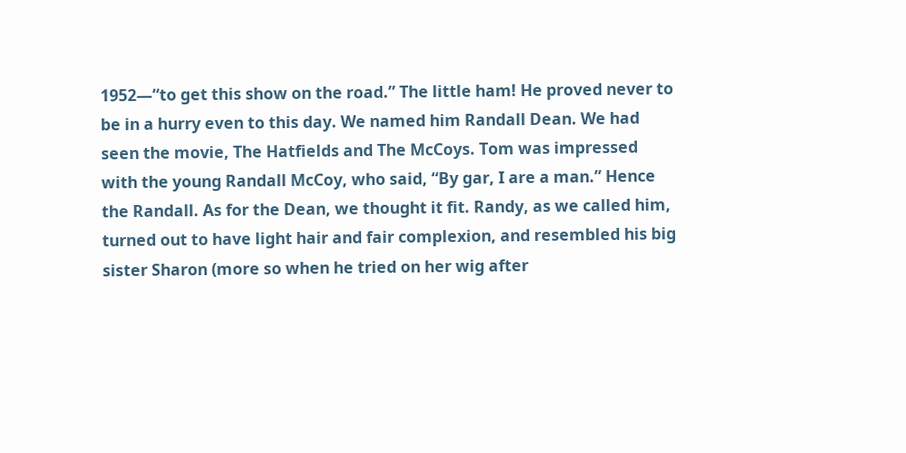1952—“to get this show on the road.” The little ham! He proved never to be in a hurry even to this day. We named him Randall Dean. We had seen the movie, The Hatfields and The McCoys. Tom was impressed with the young Randall McCoy, who said, “By gar, I are a man.” Hence the Randall. As for the Dean, we thought it fit. Randy, as we called him, turned out to have light hair and fair complexion, and resembled his big sister Sharon (more so when he tried on her wig after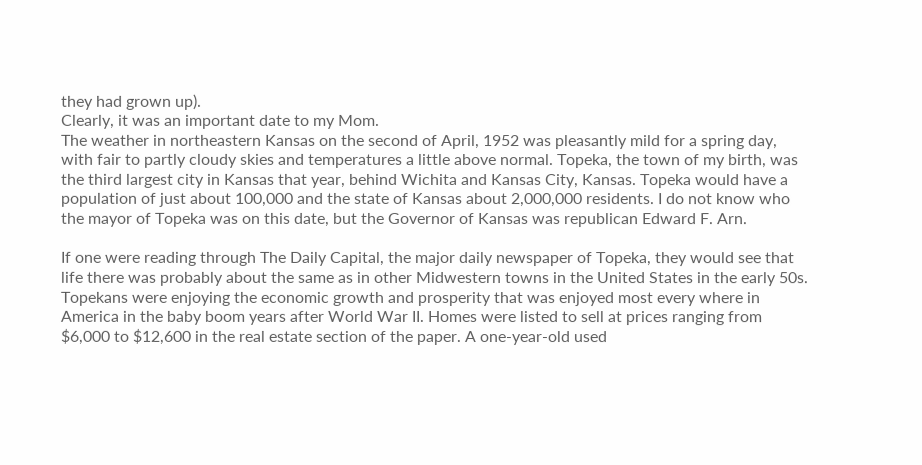they had grown up).
Clearly, it was an important date to my Mom.
The weather in northeastern Kansas on the second of April, 1952 was pleasantly mild for a spring day, with fair to partly cloudy skies and temperatures a little above normal. Topeka, the town of my birth, was the third largest city in Kansas that year, behind Wichita and Kansas City, Kansas. Topeka would have a population of just about 100,000 and the state of Kansas about 2,000,000 residents. I do not know who the mayor of Topeka was on this date, but the Governor of Kansas was republican Edward F. Arn.

If one were reading through The Daily Capital, the major daily newspaper of Topeka, they would see that life there was probably about the same as in other Midwestern towns in the United States in the early 50s. Topekans were enjoying the economic growth and prosperity that was enjoyed most every where in America in the baby boom years after World War II. Homes were listed to sell at prices ranging from $6,000 to $12,600 in the real estate section of the paper. A one-year-old used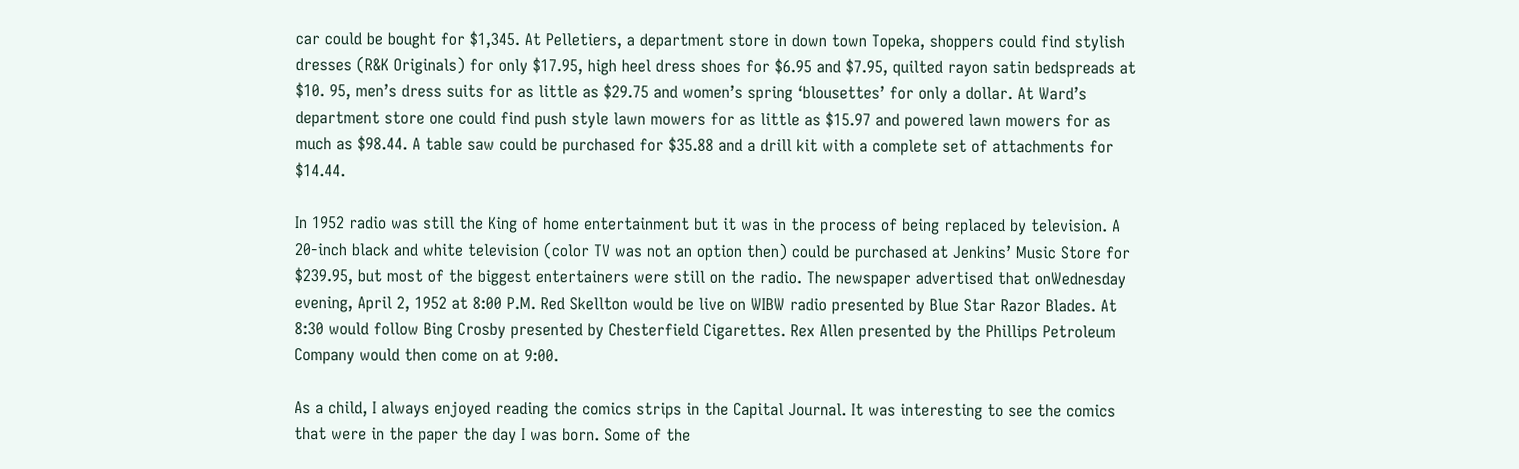car could be bought for $1,345. At Pelletiers, a department store in down town Topeka, shoppers could find stylish dresses (R&K Originals) for only $17.95, high heel dress shoes for $6.95 and $7.95, quilted rayon satin bedspreads at $10. 95, men’s dress suits for as little as $29.75 and women’s spring ‘blousettes’ for only a dollar. At Ward’s department store one could find push style lawn mowers for as little as $15.97 and powered lawn mowers for as much as $98.44. A table saw could be purchased for $35.88 and a drill kit with a complete set of attachments for $14.44.

In 1952 radio was still the King of home entertainment but it was in the process of being replaced by television. A 20-inch black and white television (color TV was not an option then) could be purchased at Jenkins’ Music Store for $239.95, but most of the biggest entertainers were still on the radio. The newspaper advertised that onWednesday evening, April 2, 1952 at 8:00 P.M. Red Skellton would be live on WIBW radio presented by Blue Star Razor Blades. At 8:30 would follow Bing Crosby presented by Chesterfield Cigarettes. Rex Allen presented by the Phillips Petroleum Company would then come on at 9:00.

As a child, I always enjoyed reading the comics strips in the Capital Journal. It was interesting to see the comics that were in the paper the day I was born. Some of the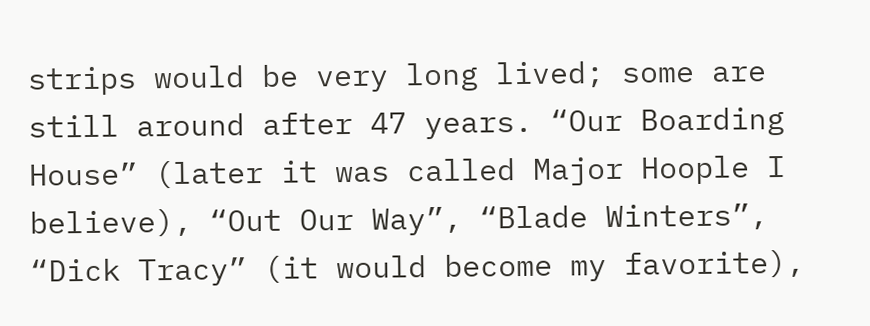strips would be very long lived; some are still around after 47 years. “Our Boarding House” (later it was called Major Hoople I believe), “Out Our Way”, “Blade Winters”, “Dick Tracy” (it would become my favorite),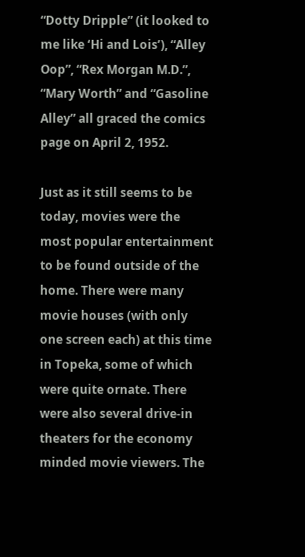“Dotty Dripple” (it looked to me like ‘Hi and Lois’), “Alley Oop”, “Rex Morgan M.D.”, “Mary Worth” and “Gasoline Alley” all graced the comics page on April 2, 1952.

Just as it still seems to be today, movies were the most popular entertainment to be found outside of the home. There were many movie houses (with only one screen each) at this time in Topeka, some of which were quite ornate. There were also several drive-in theaters for the economy minded movie viewers. The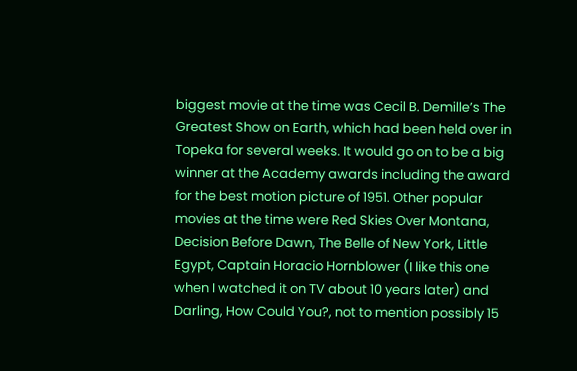biggest movie at the time was Cecil B. Demille’s The Greatest Show on Earth, which had been held over in Topeka for several weeks. It would go on to be a big winner at the Academy awards including the award for the best motion picture of 1951. Other popular movies at the time were Red Skies Over Montana, Decision Before Dawn, The Belle of New York, Little Egypt, Captain Horacio Hornblower (I like this one when I watched it on TV about 10 years later) and Darling, How Could You?, not to mention possibly 15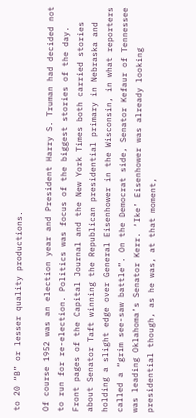to 20 “B” or lesser quality productions.

Of course 1952 was an election year and President Harry S. Truman had decided not to run for re-election. Politics was focus of the biggest stories of the day. Front pages of the Capital Journal and the New York Times both carried stories about Senator Taft winning the Republican presidential primary in Nebraska and holding a slight edge over General Eisenhower in the Wisconsin, in what reporters called a “grim see-saw battle”. On the Democrat side, Senator Kefaur of Tennessee was leading Oklahoma’s Senator Kerr. ‘Ike’ Eisenhower was already looking presidential though, as he was, at that moment,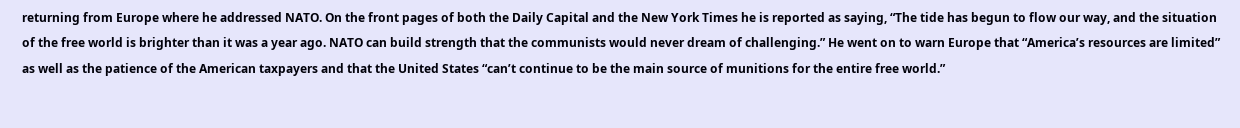returning from Europe where he addressed NATO. On the front pages of both the Daily Capital and the New York Times he is reported as saying, “The tide has begun to flow our way, and the situation of the free world is brighter than it was a year ago. NATO can build strength that the communists would never dream of challenging.” He went on to warn Europe that “America’s resources are limited” as well as the patience of the American taxpayers and that the United States “can’t continue to be the main source of munitions for the entire free world.”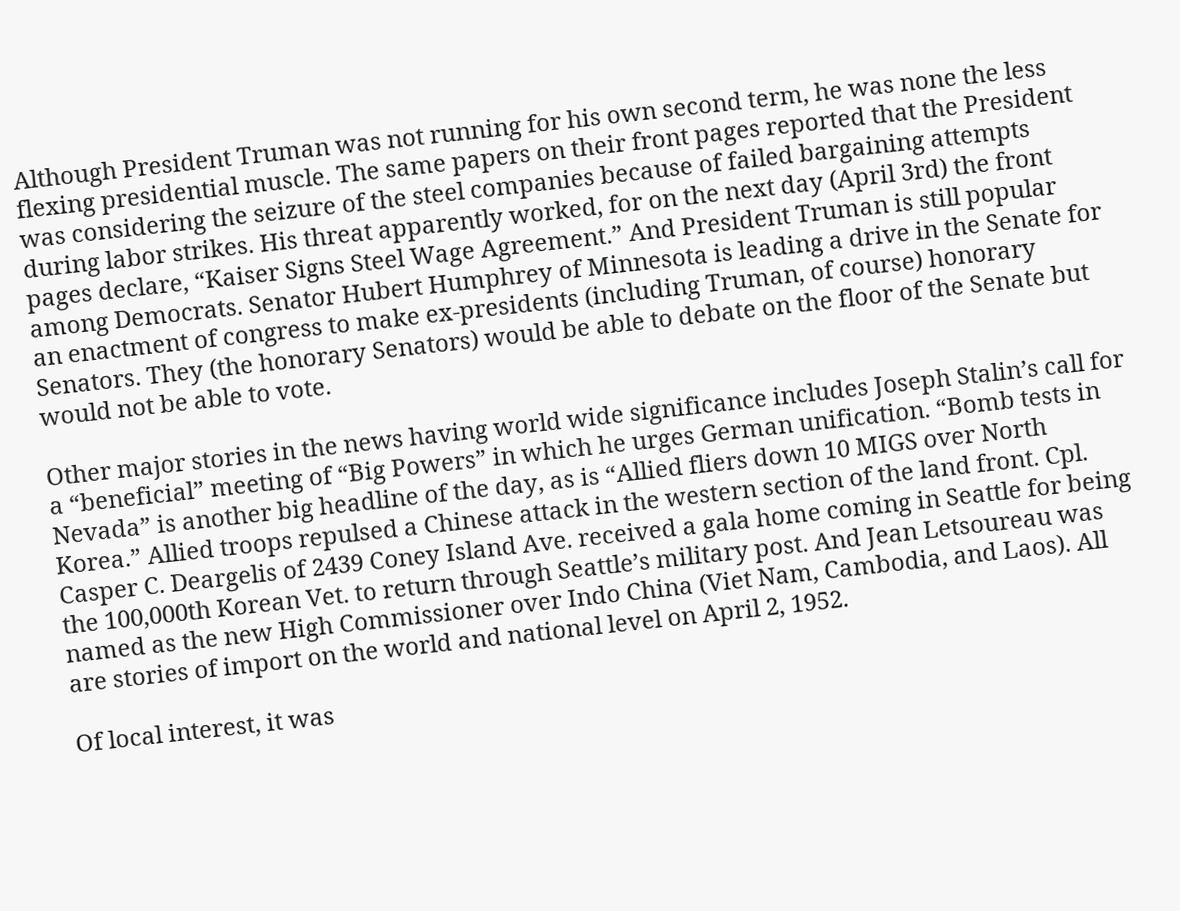Although President Truman was not running for his own second term, he was none the less flexing presidential muscle. The same papers on their front pages reported that the President was considering the seizure of the steel companies because of failed bargaining attempts during labor strikes. His threat apparently worked, for on the next day (April 3rd) the front pages declare, “Kaiser Signs Steel Wage Agreement.” And President Truman is still popular among Democrats. Senator Hubert Humphrey of Minnesota is leading a drive in the Senate for an enactment of congress to make ex-presidents (including Truman, of course) honorary Senators. They (the honorary Senators) would be able to debate on the floor of the Senate but would not be able to vote.

Other major stories in the news having world wide significance includes Joseph Stalin’s call for a “beneficial” meeting of “Big Powers” in which he urges German unification. “Bomb tests in Nevada” is another big headline of the day, as is “Allied fliers down 10 MIGS over North Korea.” Allied troops repulsed a Chinese attack in the western section of the land front. Cpl. Casper C. Deargelis of 2439 Coney Island Ave. received a gala home coming in Seattle for being the 100,000th Korean Vet. to return through Seattle’s military post. And Jean Letsoureau was named as the new High Commissioner over Indo China (Viet Nam, Cambodia, and Laos). All are stories of import on the world and national level on April 2, 1952.

Of local interest, it was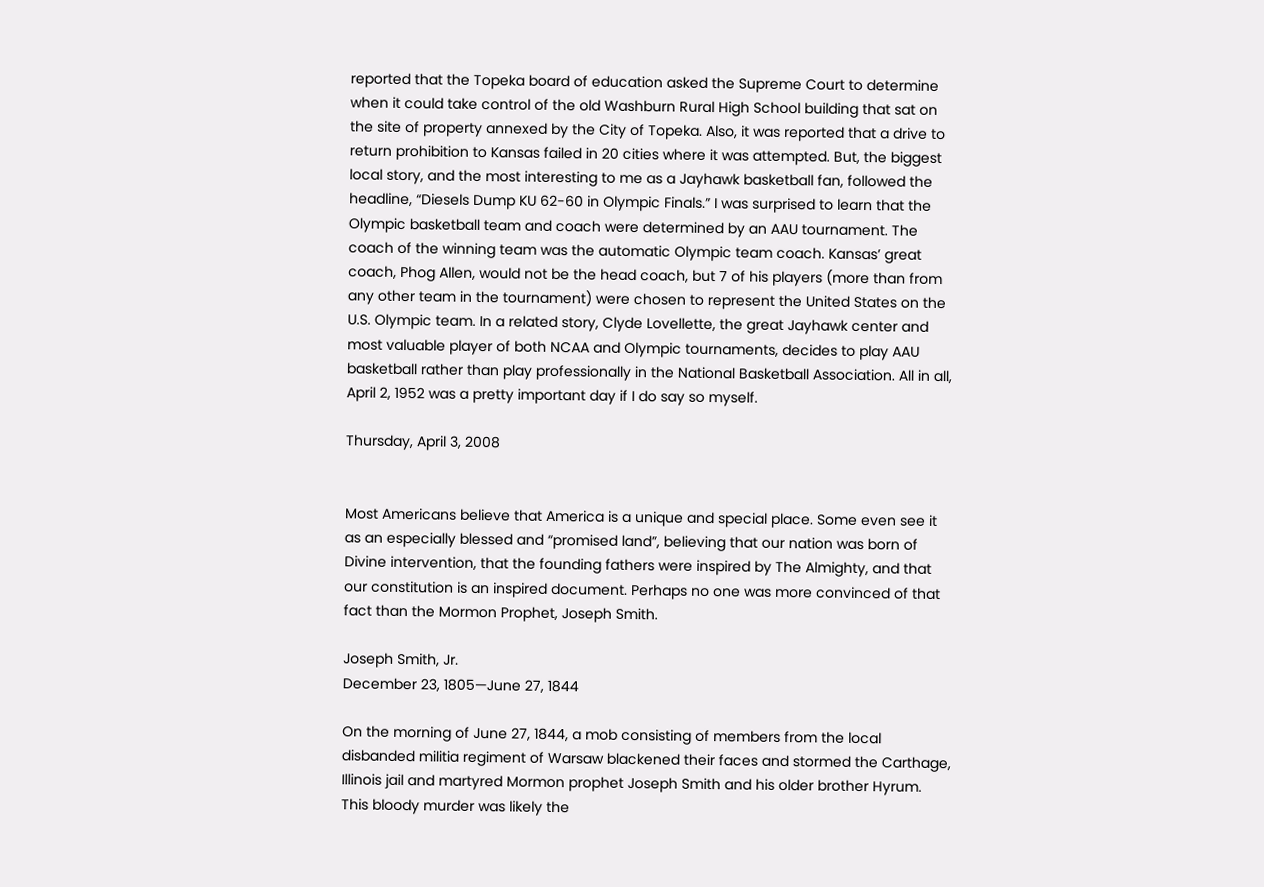reported that the Topeka board of education asked the Supreme Court to determine when it could take control of the old Washburn Rural High School building that sat on the site of property annexed by the City of Topeka. Also, it was reported that a drive to return prohibition to Kansas failed in 20 cities where it was attempted. But, the biggest local story, and the most interesting to me as a Jayhawk basketball fan, followed the headline, “Diesels Dump KU 62-60 in Olympic Finals.” I was surprised to learn that the Olympic basketball team and coach were determined by an AAU tournament. The coach of the winning team was the automatic Olympic team coach. Kansas’ great coach, Phog Allen, would not be the head coach, but 7 of his players (more than from any other team in the tournament) were chosen to represent the United States on the U.S. Olympic team. In a related story, Clyde Lovellette, the great Jayhawk center and most valuable player of both NCAA and Olympic tournaments, decides to play AAU basketball rather than play professionally in the National Basketball Association. All in all, April 2, 1952 was a pretty important day if I do say so myself.

Thursday, April 3, 2008


Most Americans believe that America is a unique and special place. Some even see it as an especially blessed and “promised land”, believing that our nation was born of Divine intervention, that the founding fathers were inspired by The Almighty, and that our constitution is an inspired document. Perhaps no one was more convinced of that fact than the Mormon Prophet, Joseph Smith.

Joseph Smith, Jr.
December 23, 1805—June 27, 1844

On the morning of June 27, 1844, a mob consisting of members from the local disbanded militia regiment of Warsaw blackened their faces and stormed the Carthage, Illinois jail and martyred Mormon prophet Joseph Smith and his older brother Hyrum. This bloody murder was likely the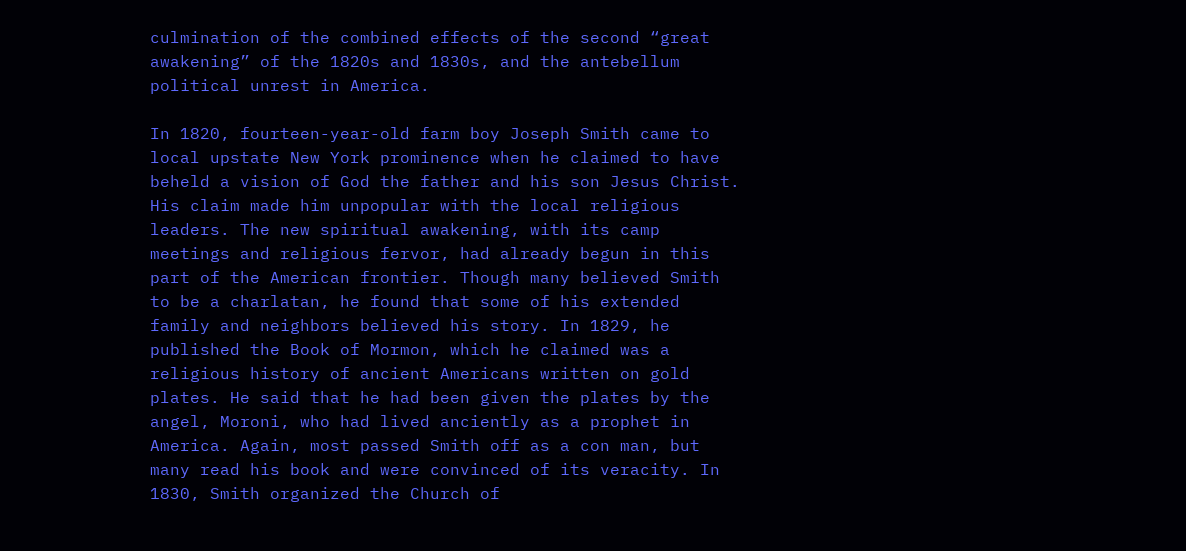culmination of the combined effects of the second “great awakening” of the 1820s and 1830s, and the antebellum political unrest in America.

In 1820, fourteen-year-old farm boy Joseph Smith came to local upstate New York prominence when he claimed to have beheld a vision of God the father and his son Jesus Christ. His claim made him unpopular with the local religious leaders. The new spiritual awakening, with its camp meetings and religious fervor, had already begun in this part of the American frontier. Though many believed Smith to be a charlatan, he found that some of his extended family and neighbors believed his story. In 1829, he published the Book of Mormon, which he claimed was a religious history of ancient Americans written on gold plates. He said that he had been given the plates by the angel, Moroni, who had lived anciently as a prophet in America. Again, most passed Smith off as a con man, but many read his book and were convinced of its veracity. In 1830, Smith organized the Church of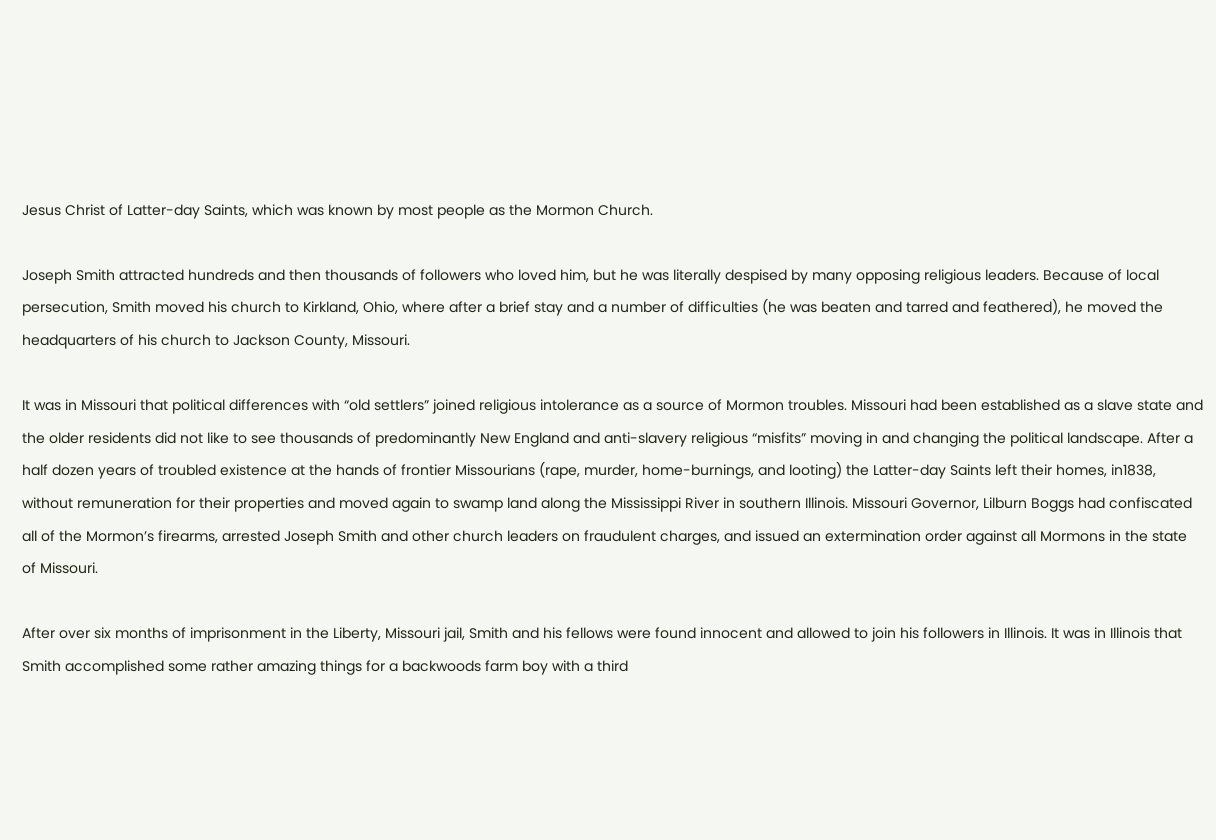Jesus Christ of Latter-day Saints, which was known by most people as the Mormon Church.

Joseph Smith attracted hundreds and then thousands of followers who loved him, but he was literally despised by many opposing religious leaders. Because of local persecution, Smith moved his church to Kirkland, Ohio, where after a brief stay and a number of difficulties (he was beaten and tarred and feathered), he moved the headquarters of his church to Jackson County, Missouri.

It was in Missouri that political differences with “old settlers” joined religious intolerance as a source of Mormon troubles. Missouri had been established as a slave state and the older residents did not like to see thousands of predominantly New England and anti-slavery religious “misfits” moving in and changing the political landscape. After a half dozen years of troubled existence at the hands of frontier Missourians (rape, murder, home-burnings, and looting) the Latter-day Saints left their homes, in1838, without remuneration for their properties and moved again to swamp land along the Mississippi River in southern Illinois. Missouri Governor, Lilburn Boggs had confiscated all of the Mormon’s firearms, arrested Joseph Smith and other church leaders on fraudulent charges, and issued an extermination order against all Mormons in the state of Missouri.

After over six months of imprisonment in the Liberty, Missouri jail, Smith and his fellows were found innocent and allowed to join his followers in Illinois. It was in Illinois that Smith accomplished some rather amazing things for a backwoods farm boy with a third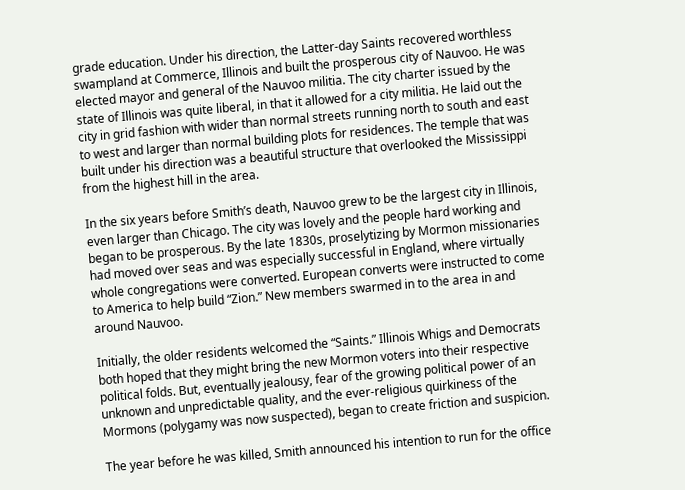grade education. Under his direction, the Latter-day Saints recovered worthless swampland at Commerce, Illinois and built the prosperous city of Nauvoo. He was elected mayor and general of the Nauvoo militia. The city charter issued by the state of Illinois was quite liberal, in that it allowed for a city militia. He laid out the city in grid fashion with wider than normal streets running north to south and east to west and larger than normal building plots for residences. The temple that was built under his direction was a beautiful structure that overlooked the Mississippi from the highest hill in the area.

In the six years before Smith’s death, Nauvoo grew to be the largest city in Illinois, even larger than Chicago. The city was lovely and the people hard working and began to be prosperous. By the late 1830s, proselytizing by Mormon missionaries had moved over seas and was especially successful in England, where virtually whole congregations were converted. European converts were instructed to come to America to help build “Zion.” New members swarmed in to the area in and around Nauvoo.

Initially, the older residents welcomed the “Saints.” Illinois Whigs and Democrats both hoped that they might bring the new Mormon voters into their respective political folds. But, eventually jealousy, fear of the growing political power of an unknown and unpredictable quality, and the ever-religious quirkiness of the Mormons (polygamy was now suspected), began to create friction and suspicion.

The year before he was killed, Smith announced his intention to run for the office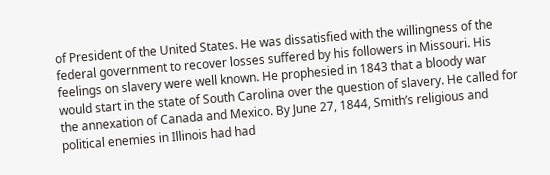of President of the United States. He was dissatisfied with the willingness of the federal government to recover losses suffered by his followers in Missouri. His feelings on slavery were well known. He prophesied in 1843 that a bloody war would start in the state of South Carolina over the question of slavery. He called for the annexation of Canada and Mexico. By June 27, 1844, Smith’s religious and political enemies in Illinois had had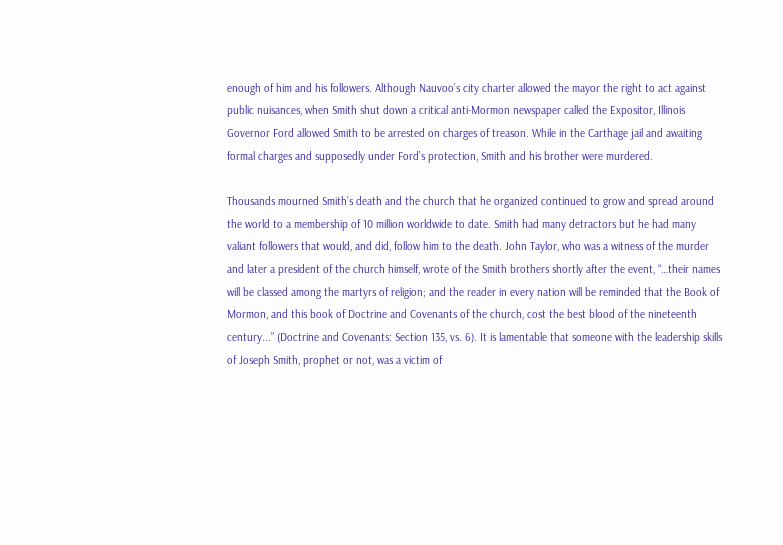enough of him and his followers. Although Nauvoo’s city charter allowed the mayor the right to act against public nuisances, when Smith shut down a critical anti-Mormon newspaper called the Expositor, Illinois Governor Ford allowed Smith to be arrested on charges of treason. While in the Carthage jail and awaiting formal charges and supposedly under Ford’s protection, Smith and his brother were murdered.

Thousands mourned Smith’s death and the church that he organized continued to grow and spread around the world to a membership of 10 million worldwide to date. Smith had many detractors but he had many valiant followers that would, and did, follow him to the death. John Taylor, who was a witness of the murder and later a president of the church himself, wrote of the Smith brothers shortly after the event, “…their names will be classed among the martyrs of religion; and the reader in every nation will be reminded that the Book of Mormon, and this book of Doctrine and Covenants of the church, cost the best blood of the nineteenth century...” (Doctrine and Covenants: Section 135, vs. 6). It is lamentable that someone with the leadership skills of Joseph Smith, prophet or not, was a victim of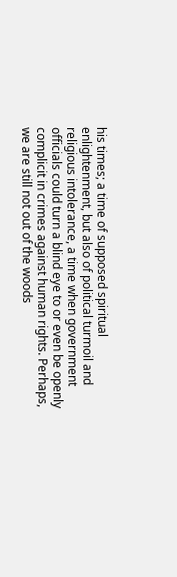his times; a time of supposed spiritual enlightenment, but also of political turmoil and religious intolerance, a time when government officials could turn a blind eye to or even be openly complicit in crimes against human rights. Perhaps, we are still not out of the woods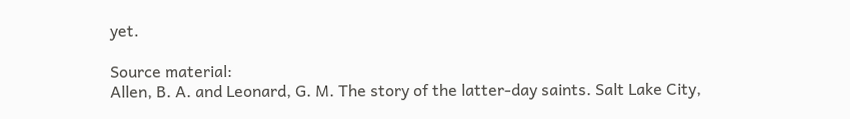yet.

Source material:
Allen, B. A. and Leonard, G. M. The story of the latter-day saints. Salt Lake City,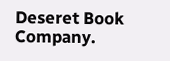Deseret Book Company.